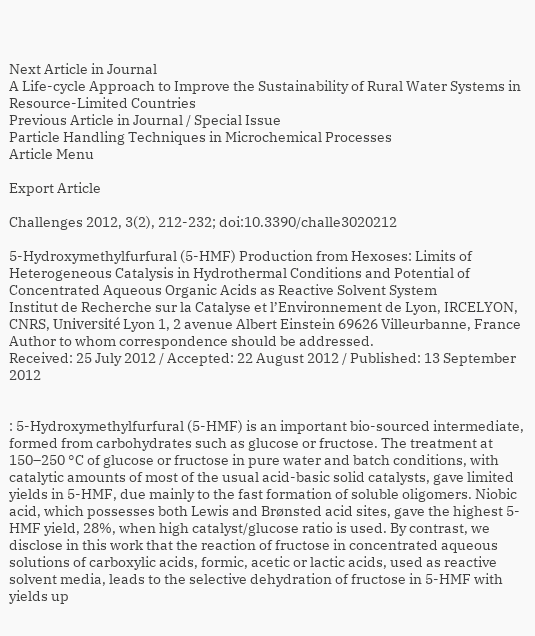Next Article in Journal
A Life-cycle Approach to Improve the Sustainability of Rural Water Systems in Resource-Limited Countries
Previous Article in Journal / Special Issue
Particle Handling Techniques in Microchemical Processes
Article Menu

Export Article

Challenges 2012, 3(2), 212-232; doi:10.3390/challe3020212

5-Hydroxymethylfurfural (5-HMF) Production from Hexoses: Limits of Heterogeneous Catalysis in Hydrothermal Conditions and Potential of Concentrated Aqueous Organic Acids as Reactive Solvent System
Institut de Recherche sur la Catalyse et l’Environnement de Lyon, IRCELYON, CNRS, Université Lyon 1, 2 avenue Albert Einstein 69626 Villeurbanne, France
Author to whom correspondence should be addressed.
Received: 25 July 2012 / Accepted: 22 August 2012 / Published: 13 September 2012


: 5-Hydroxymethylfurfural (5-HMF) is an important bio-sourced intermediate, formed from carbohydrates such as glucose or fructose. The treatment at 150–250 °C of glucose or fructose in pure water and batch conditions, with catalytic amounts of most of the usual acid-basic solid catalysts, gave limited yields in 5-HMF, due mainly to the fast formation of soluble oligomers. Niobic acid, which possesses both Lewis and Brønsted acid sites, gave the highest 5-HMF yield, 28%, when high catalyst/glucose ratio is used. By contrast, we disclose in this work that the reaction of fructose in concentrated aqueous solutions of carboxylic acids, formic, acetic or lactic acids, used as reactive solvent media, leads to the selective dehydration of fructose in 5-HMF with yields up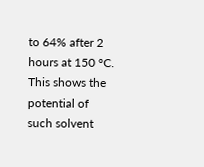to 64% after 2 hours at 150 °C. This shows the potential of such solvent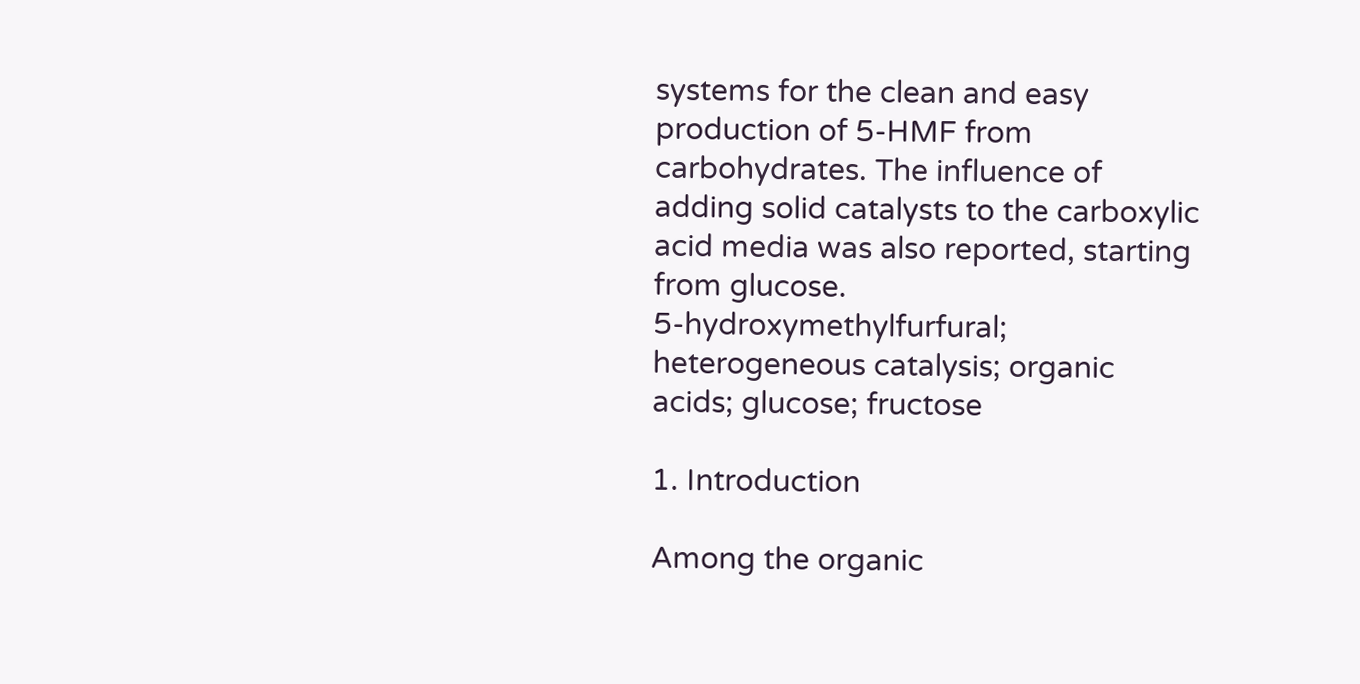systems for the clean and easy production of 5-HMF from carbohydrates. The influence of adding solid catalysts to the carboxylic acid media was also reported, starting from glucose.
5-hydroxymethylfurfural; heterogeneous catalysis; organic acids; glucose; fructose

1. Introduction

Among the organic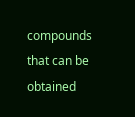compounds that can be obtained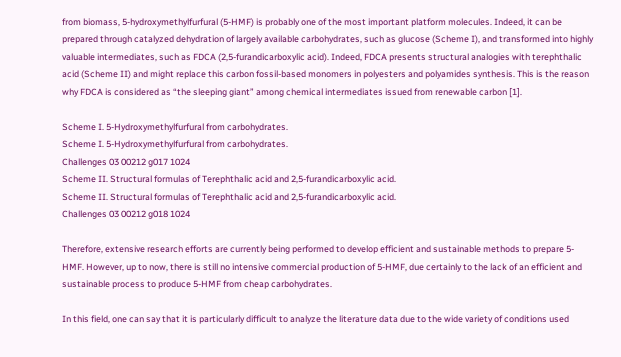from biomass, 5-hydroxymethylfurfural (5-HMF) is probably one of the most important platform molecules. Indeed, it can be prepared through catalyzed dehydration of largely available carbohydrates, such as glucose (Scheme I), and transformed into highly valuable intermediates, such as FDCA (2,5-furandicarboxylic acid). Indeed, FDCA presents structural analogies with terephthalic acid (Scheme II) and might replace this carbon fossil-based monomers in polyesters and polyamides synthesis. This is the reason why FDCA is considered as “the sleeping giant” among chemical intermediates issued from renewable carbon [1].

Scheme I. 5-Hydroxymethylfurfural from carbohydrates.
Scheme I. 5-Hydroxymethylfurfural from carbohydrates.
Challenges 03 00212 g017 1024
Scheme II. Structural formulas of Terephthalic acid and 2,5-furandicarboxylic acid.
Scheme II. Structural formulas of Terephthalic acid and 2,5-furandicarboxylic acid.
Challenges 03 00212 g018 1024

Therefore, extensive research efforts are currently being performed to develop efficient and sustainable methods to prepare 5-HMF. However, up to now, there is still no intensive commercial production of 5-HMF, due certainly to the lack of an efficient and sustainable process to produce 5-HMF from cheap carbohydrates.

In this field, one can say that it is particularly difficult to analyze the literature data due to the wide variety of conditions used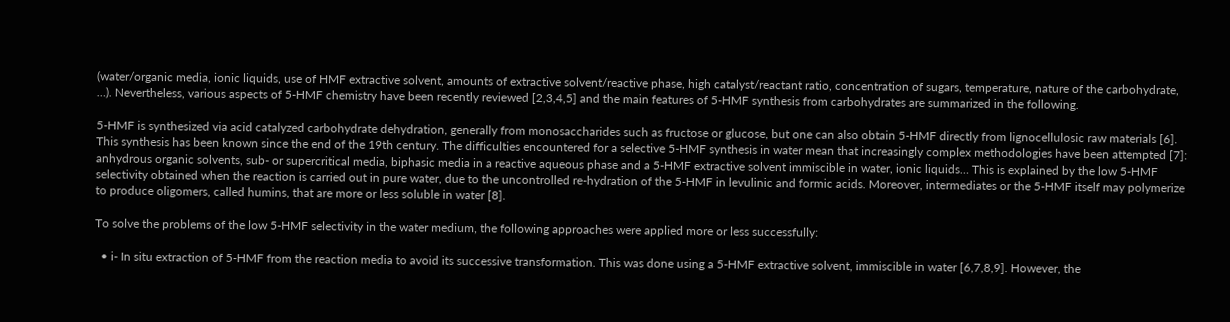(water/organic media, ionic liquids, use of HMF extractive solvent, amounts of extractive solvent/reactive phase, high catalyst/reactant ratio, concentration of sugars, temperature, nature of the carbohydrate, …). Nevertheless, various aspects of 5-HMF chemistry have been recently reviewed [2,3,4,5] and the main features of 5-HMF synthesis from carbohydrates are summarized in the following.

5-HMF is synthesized via acid catalyzed carbohydrate dehydration, generally from monosaccharides such as fructose or glucose, but one can also obtain 5-HMF directly from lignocellulosic raw materials [6]. This synthesis has been known since the end of the 19th century. The difficulties encountered for a selective 5-HMF synthesis in water mean that increasingly complex methodologies have been attempted [7]: anhydrous organic solvents, sub- or supercritical media, biphasic media in a reactive aqueous phase and a 5-HMF extractive solvent immiscible in water, ionic liquids… This is explained by the low 5-HMF selectivity obtained when the reaction is carried out in pure water, due to the uncontrolled re-hydration of the 5-HMF in levulinic and formic acids. Moreover, intermediates or the 5-HMF itself may polymerize to produce oligomers, called humins, that are more or less soluble in water [8].

To solve the problems of the low 5-HMF selectivity in the water medium, the following approaches were applied more or less successfully:

  • i- In situ extraction of 5-HMF from the reaction media to avoid its successive transformation. This was done using a 5-HMF extractive solvent, immiscible in water [6,7,8,9]. However, the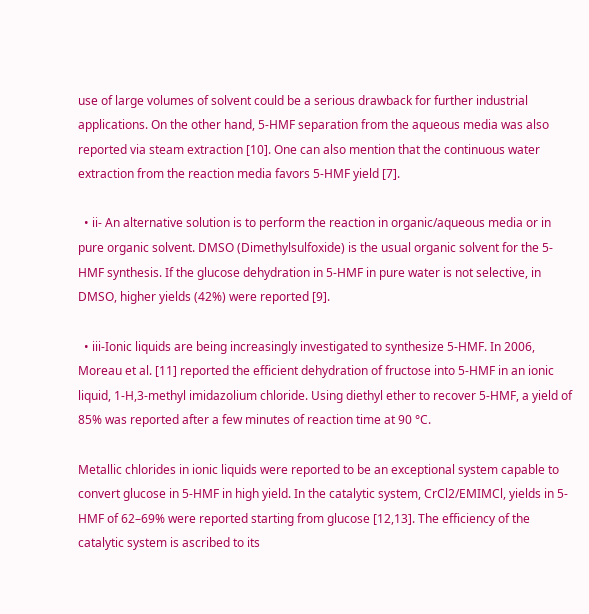use of large volumes of solvent could be a serious drawback for further industrial applications. On the other hand, 5-HMF separation from the aqueous media was also reported via steam extraction [10]. One can also mention that the continuous water extraction from the reaction media favors 5-HMF yield [7].

  • ii- An alternative solution is to perform the reaction in organic/aqueous media or in pure organic solvent. DMSO (Dimethylsulfoxide) is the usual organic solvent for the 5-HMF synthesis. If the glucose dehydration in 5-HMF in pure water is not selective, in DMSO, higher yields (42%) were reported [9].

  • iii-Ionic liquids are being increasingly investigated to synthesize 5-HMF. In 2006, Moreau et al. [11] reported the efficient dehydration of fructose into 5-HMF in an ionic liquid, 1-H,3-methyl imidazolium chloride. Using diethyl ether to recover 5-HMF, a yield of 85% was reported after a few minutes of reaction time at 90 °C.

Metallic chlorides in ionic liquids were reported to be an exceptional system capable to convert glucose in 5-HMF in high yield. In the catalytic system, CrCl2/EMIMCl, yields in 5-HMF of 62–69% were reported starting from glucose [12,13]. The efficiency of the catalytic system is ascribed to its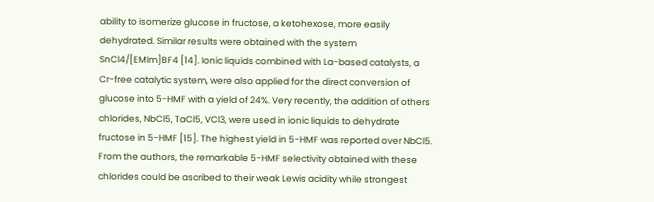ability to isomerize glucose in fructose, a ketohexose, more easily dehydrated. Similar results were obtained with the system SnCl4/[EMIm]BF4 [14]. Ionic liquids combined with La-based catalysts, a Cr-free catalytic system, were also applied for the direct conversion of glucose into 5-HMF with a yield of 24%. Very recently, the addition of others chlorides, NbCl5, TaCl5, VCl3, were used in ionic liquids to dehydrate fructose in 5-HMF [15]. The highest yield in 5-HMF was reported over NbCl5. From the authors, the remarkable 5-HMF selectivity obtained with these chlorides could be ascribed to their weak Lewis acidity while strongest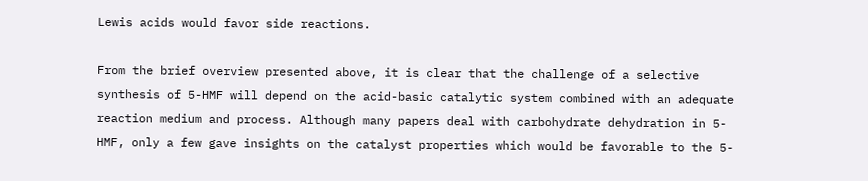Lewis acids would favor side reactions.

From the brief overview presented above, it is clear that the challenge of a selective synthesis of 5-HMF will depend on the acid-basic catalytic system combined with an adequate reaction medium and process. Although many papers deal with carbohydrate dehydration in 5-HMF, only a few gave insights on the catalyst properties which would be favorable to the 5-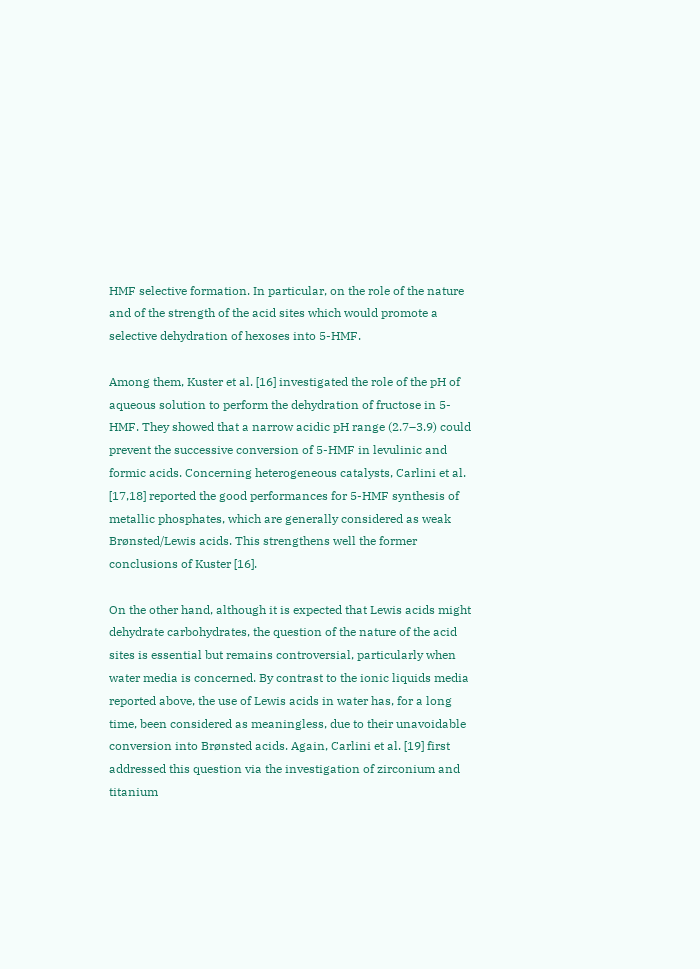HMF selective formation. In particular, on the role of the nature and of the strength of the acid sites which would promote a selective dehydration of hexoses into 5-HMF.

Among them, Kuster et al. [16] investigated the role of the pH of aqueous solution to perform the dehydration of fructose in 5-HMF. They showed that a narrow acidic pH range (2.7–3.9) could prevent the successive conversion of 5-HMF in levulinic and formic acids. Concerning heterogeneous catalysts, Carlini et al. [17,18] reported the good performances for 5-HMF synthesis of metallic phosphates, which are generally considered as weak Brønsted/Lewis acids. This strengthens well the former conclusions of Kuster [16].

On the other hand, although it is expected that Lewis acids might dehydrate carbohydrates, the question of the nature of the acid sites is essential but remains controversial, particularly when water media is concerned. By contrast to the ionic liquids media reported above, the use of Lewis acids in water has, for a long time, been considered as meaningless, due to their unavoidable conversion into Brønsted acids. Again, Carlini et al. [19] first addressed this question via the investigation of zirconium and titanium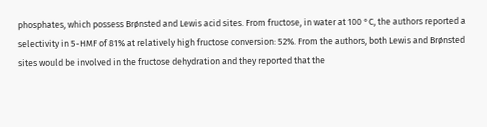phosphates, which possess Brønsted and Lewis acid sites. From fructose, in water at 100 °C, the authors reported a selectivity in 5-HMF of 81% at relatively high fructose conversion: 52%. From the authors, both Lewis and Brønsted sites would be involved in the fructose dehydration and they reported that the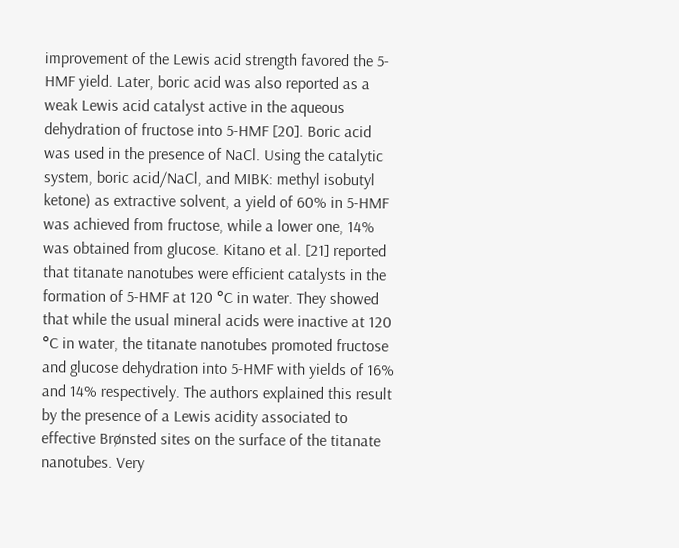improvement of the Lewis acid strength favored the 5-HMF yield. Later, boric acid was also reported as a weak Lewis acid catalyst active in the aqueous dehydration of fructose into 5-HMF [20]. Boric acid was used in the presence of NaCl. Using the catalytic system, boric acid/NaCl, and MIBK: methyl isobutyl ketone) as extractive solvent, a yield of 60% in 5-HMF was achieved from fructose, while a lower one, 14% was obtained from glucose. Kitano et al. [21] reported that titanate nanotubes were efficient catalysts in the formation of 5-HMF at 120 °C in water. They showed that while the usual mineral acids were inactive at 120 °C in water, the titanate nanotubes promoted fructose and glucose dehydration into 5-HMF with yields of 16% and 14% respectively. The authors explained this result by the presence of a Lewis acidity associated to effective Brønsted sites on the surface of the titanate nanotubes. Very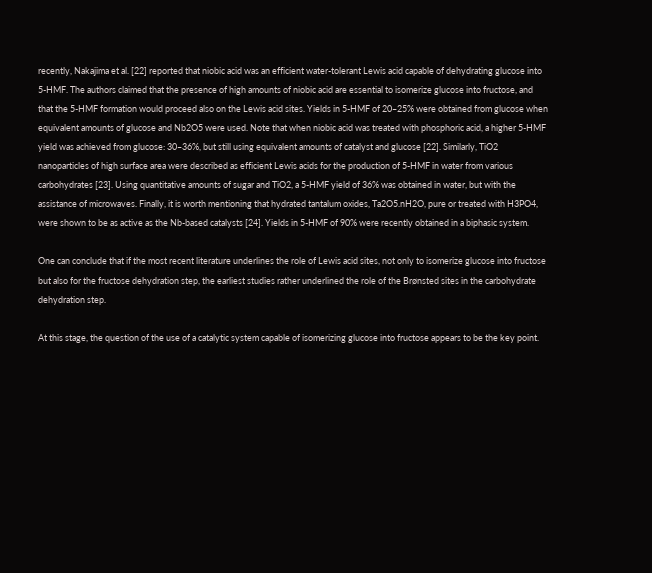recently, Nakajima et al. [22] reported that niobic acid was an efficient water-tolerant Lewis acid capable of dehydrating glucose into 5-HMF. The authors claimed that the presence of high amounts of niobic acid are essential to isomerize glucose into fructose, and that the 5-HMF formation would proceed also on the Lewis acid sites. Yields in 5-HMF of 20–25% were obtained from glucose when equivalent amounts of glucose and Nb2O5 were used. Note that when niobic acid was treated with phosphoric acid, a higher 5-HMF yield was achieved from glucose: 30–36%, but still using equivalent amounts of catalyst and glucose [22]. Similarly, TiO2 nanoparticles of high surface area were described as efficient Lewis acids for the production of 5-HMF in water from various carbohydrates [23]. Using quantitative amounts of sugar and TiO2, a 5-HMF yield of 36% was obtained in water, but with the assistance of microwaves. Finally, it is worth mentioning that hydrated tantalum oxides, Ta2O5.nH2O, pure or treated with H3PO4, were shown to be as active as the Nb-based catalysts [24]. Yields in 5-HMF of 90% were recently obtained in a biphasic system.

One can conclude that if the most recent literature underlines the role of Lewis acid sites, not only to isomerize glucose into fructose but also for the fructose dehydration step, the earliest studies rather underlined the role of the Brønsted sites in the carbohydrate dehydration step.

At this stage, the question of the use of a catalytic system capable of isomerizing glucose into fructose appears to be the key point.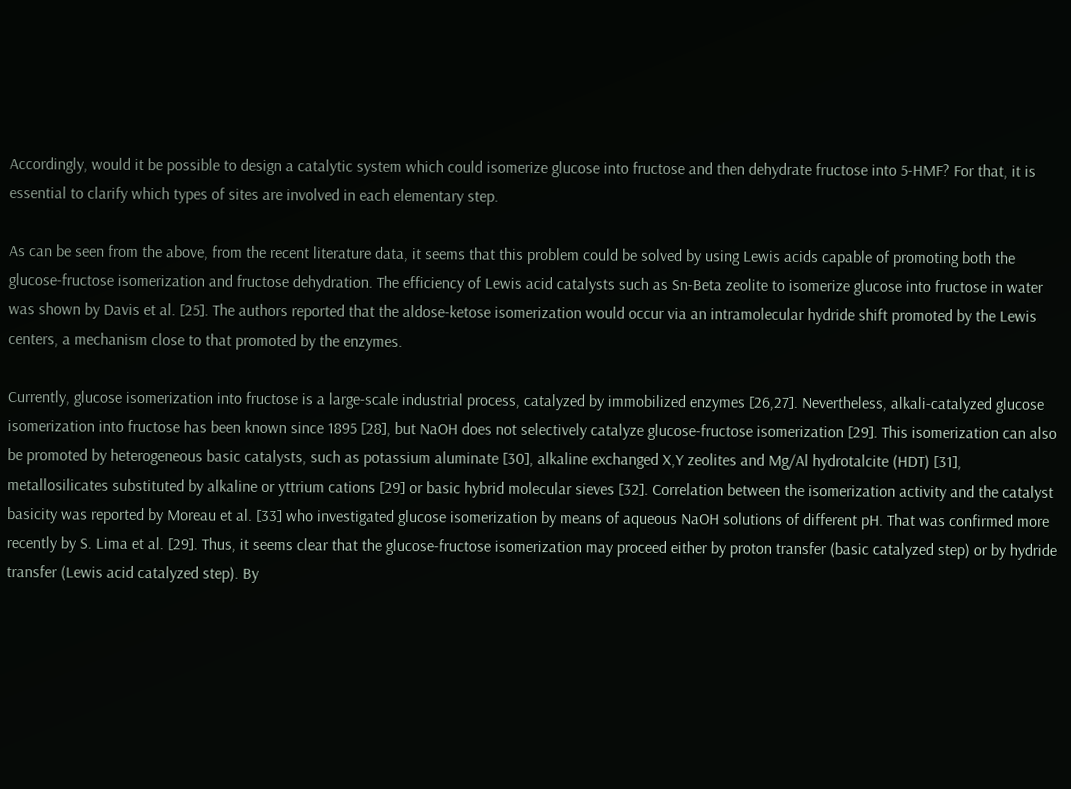Accordingly, would it be possible to design a catalytic system which could isomerize glucose into fructose and then dehydrate fructose into 5-HMF? For that, it is essential to clarify which types of sites are involved in each elementary step.

As can be seen from the above, from the recent literature data, it seems that this problem could be solved by using Lewis acids capable of promoting both the glucose-fructose isomerization and fructose dehydration. The efficiency of Lewis acid catalysts such as Sn-Beta zeolite to isomerize glucose into fructose in water was shown by Davis et al. [25]. The authors reported that the aldose-ketose isomerization would occur via an intramolecular hydride shift promoted by the Lewis centers, a mechanism close to that promoted by the enzymes.

Currently, glucose isomerization into fructose is a large-scale industrial process, catalyzed by immobilized enzymes [26,27]. Nevertheless, alkali-catalyzed glucose isomerization into fructose has been known since 1895 [28], but NaOH does not selectively catalyze glucose-fructose isomerization [29]. This isomerization can also be promoted by heterogeneous basic catalysts, such as potassium aluminate [30], alkaline exchanged X,Y zeolites and Mg/Al hydrotalcite (HDT) [31], metallosilicates substituted by alkaline or yttrium cations [29] or basic hybrid molecular sieves [32]. Correlation between the isomerization activity and the catalyst basicity was reported by Moreau et al. [33] who investigated glucose isomerization by means of aqueous NaOH solutions of different pH. That was confirmed more recently by S. Lima et al. [29]. Thus, it seems clear that the glucose-fructose isomerization may proceed either by proton transfer (basic catalyzed step) or by hydride transfer (Lewis acid catalyzed step). By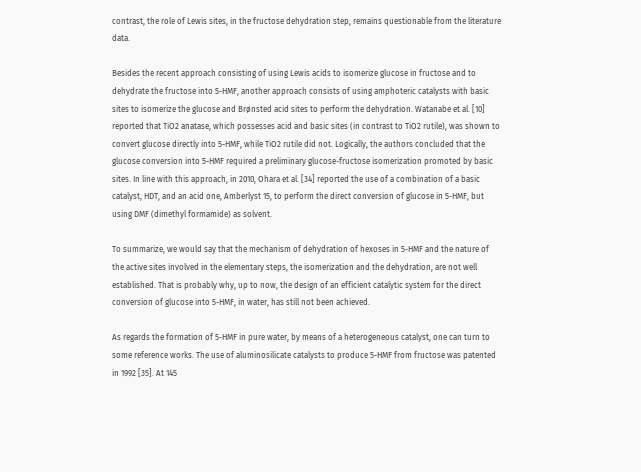contrast, the role of Lewis sites, in the fructose dehydration step, remains questionable from the literature data.

Besides the recent approach consisting of using Lewis acids to isomerize glucose in fructose and to dehydrate the fructose into 5-HMF, another approach consists of using amphoteric catalysts with basic sites to isomerize the glucose and Brønsted acid sites to perform the dehydration. Watanabe et al. [10] reported that TiO2 anatase, which possesses acid and basic sites (in contrast to TiO2 rutile), was shown to convert glucose directly into 5-HMF, while TiO2 rutile did not. Logically, the authors concluded that the glucose conversion into 5-HMF required a preliminary glucose-fructose isomerization promoted by basic sites. In line with this approach, in 2010, Ohara et al. [34] reported the use of a combination of a basic catalyst, HDT, and an acid one, Amberlyst 15, to perform the direct conversion of glucose in 5-HMF, but using DMF (dimethyl formamide) as solvent.

To summarize, we would say that the mechanism of dehydration of hexoses in 5-HMF and the nature of the active sites involved in the elementary steps, the isomerization and the dehydration, are not well established. That is probably why, up to now, the design of an efficient catalytic system for the direct conversion of glucose into 5-HMF, in water, has still not been achieved.

As regards the formation of 5-HMF in pure water, by means of a heterogeneous catalyst, one can turn to some reference works. The use of aluminosilicate catalysts to produce 5-HMF from fructose was patented in 1992 [35]. At 145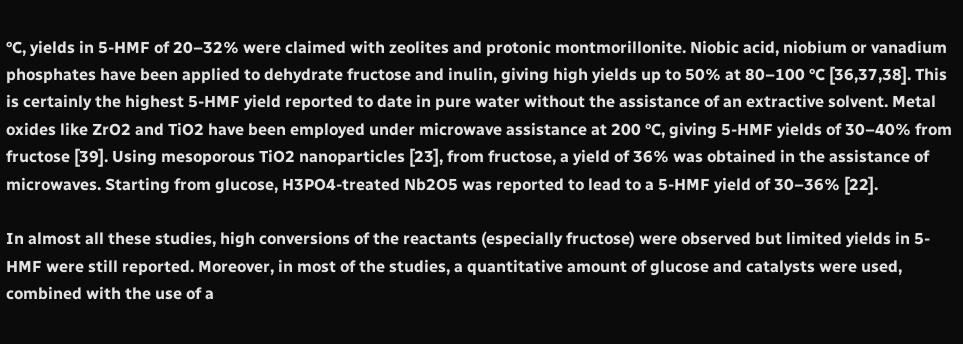°C, yields in 5-HMF of 20–32% were claimed with zeolites and protonic montmorillonite. Niobic acid, niobium or vanadium phosphates have been applied to dehydrate fructose and inulin, giving high yields up to 50% at 80–100 °C [36,37,38]. This is certainly the highest 5-HMF yield reported to date in pure water without the assistance of an extractive solvent. Metal oxides like ZrO2 and TiO2 have been employed under microwave assistance at 200 °C, giving 5-HMF yields of 30–40% from fructose [39]. Using mesoporous TiO2 nanoparticles [23], from fructose, a yield of 36% was obtained in the assistance of microwaves. Starting from glucose, H3PO4-treated Nb2O5 was reported to lead to a 5-HMF yield of 30–36% [22].

In almost all these studies, high conversions of the reactants (especially fructose) were observed but limited yields in 5-HMF were still reported. Moreover, in most of the studies, a quantitative amount of glucose and catalysts were used, combined with the use of a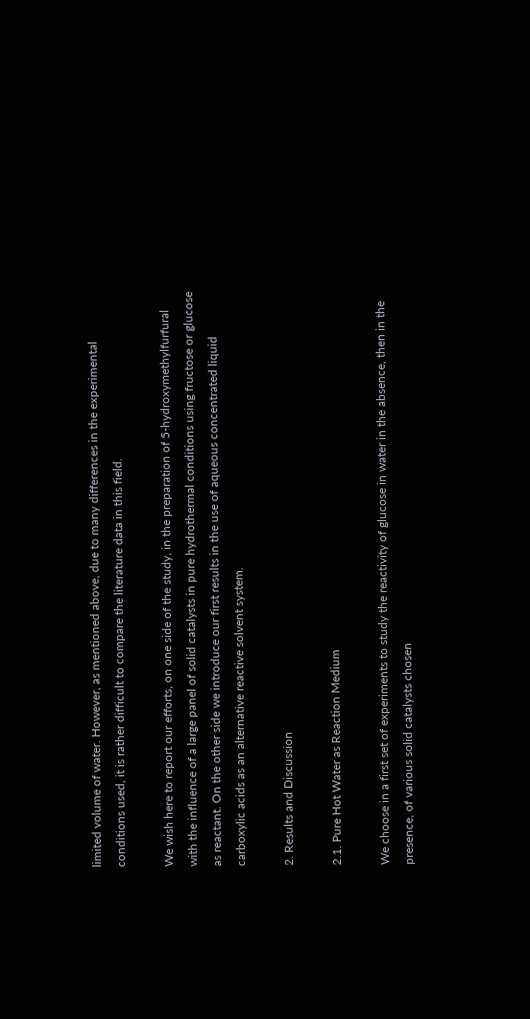limited volume of water. However, as mentioned above, due to many differences in the experimental conditions used, it is rather difficult to compare the literature data in this field.

We wish here to report our efforts, on one side of the study, in the preparation of 5-hydroxymethylfurfural with the influence of a large panel of solid catalysts in pure hydrothermal conditions using fructose or glucose as reactant. On the other side we introduce our first results in the use of aqueous concentrated liquid carboxylic acids as an alternative reactive solvent system.

2. Results and Discussion

2.1. Pure Hot Water as Reaction Medium

We choose in a first set of experiments to study the reactivity of glucose in water in the absence, then in the presence, of various solid catalysts chosen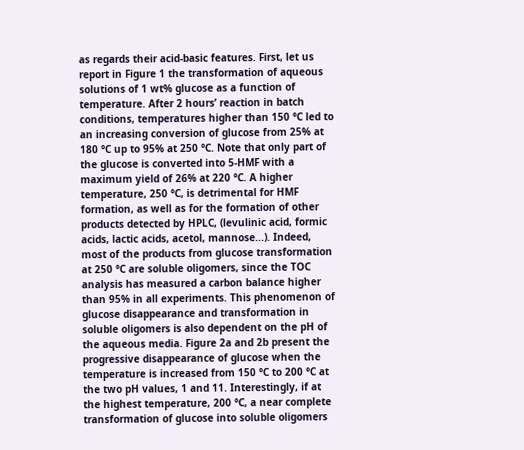as regards their acid-basic features. First, let us report in Figure 1 the transformation of aqueous solutions of 1 wt% glucose as a function of temperature. After 2 hours’ reaction in batch conditions, temperatures higher than 150 °C led to an increasing conversion of glucose from 25% at 180 °C up to 95% at 250 °C. Note that only part of the glucose is converted into 5-HMF with a maximum yield of 26% at 220 °C. A higher temperature, 250 °C, is detrimental for HMF formation, as well as for the formation of other products detected by HPLC, (levulinic acid, formic acids, lactic acids, acetol, mannose...). Indeed, most of the products from glucose transformation at 250 °C are soluble oligomers, since the TOC analysis has measured a carbon balance higher than 95% in all experiments. This phenomenon of glucose disappearance and transformation in soluble oligomers is also dependent on the pH of the aqueous media. Figure 2a and 2b present the progressive disappearance of glucose when the temperature is increased from 150 °C to 200 °C at the two pH values, 1 and 11. Interestingly, if at the highest temperature, 200 °C, a near complete transformation of glucose into soluble oligomers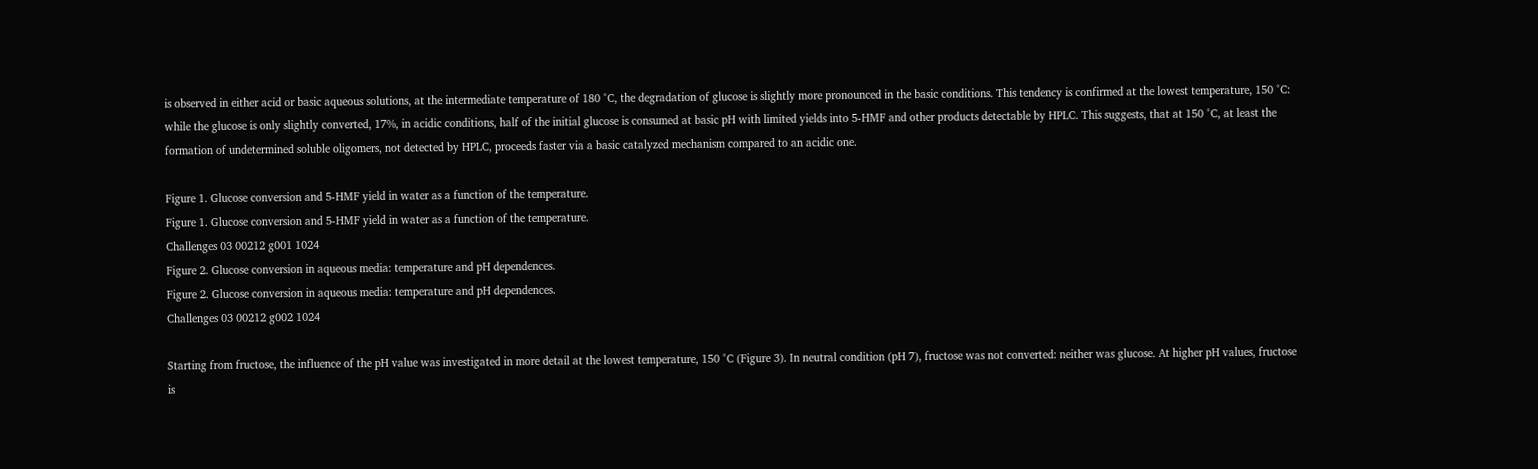is observed in either acid or basic aqueous solutions, at the intermediate temperature of 180 °C, the degradation of glucose is slightly more pronounced in the basic conditions. This tendency is confirmed at the lowest temperature, 150 °C: while the glucose is only slightly converted, 17%, in acidic conditions, half of the initial glucose is consumed at basic pH with limited yields into 5-HMF and other products detectable by HPLC. This suggests, that at 150 °C, at least the formation of undetermined soluble oligomers, not detected by HPLC, proceeds faster via a basic catalyzed mechanism compared to an acidic one.

Figure 1. Glucose conversion and 5-HMF yield in water as a function of the temperature.
Figure 1. Glucose conversion and 5-HMF yield in water as a function of the temperature.
Challenges 03 00212 g001 1024
Figure 2. Glucose conversion in aqueous media: temperature and pH dependences.
Figure 2. Glucose conversion in aqueous media: temperature and pH dependences.
Challenges 03 00212 g002 1024

Starting from fructose, the influence of the pH value was investigated in more detail at the lowest temperature, 150 °C (Figure 3). In neutral condition (pH 7), fructose was not converted: neither was glucose. At higher pH values, fructose is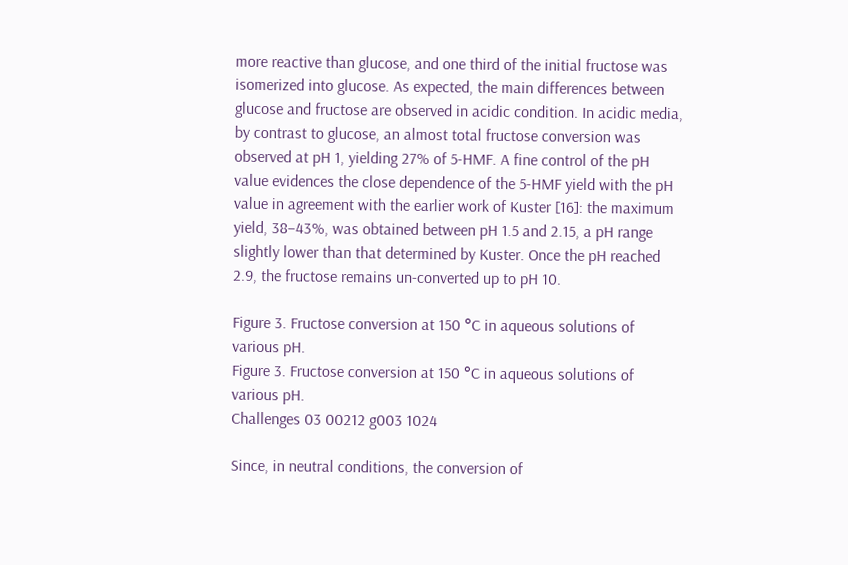more reactive than glucose, and one third of the initial fructose was isomerized into glucose. As expected, the main differences between glucose and fructose are observed in acidic condition. In acidic media, by contrast to glucose, an almost total fructose conversion was observed at pH 1, yielding 27% of 5-HMF. A fine control of the pH value evidences the close dependence of the 5-HMF yield with the pH value in agreement with the earlier work of Kuster [16]: the maximum yield, 38–43%, was obtained between pH 1.5 and 2.15, a pH range slightly lower than that determined by Kuster. Once the pH reached 2.9, the fructose remains un-converted up to pH 10.

Figure 3. Fructose conversion at 150 °C in aqueous solutions of various pH.
Figure 3. Fructose conversion at 150 °C in aqueous solutions of various pH.
Challenges 03 00212 g003 1024

Since, in neutral conditions, the conversion of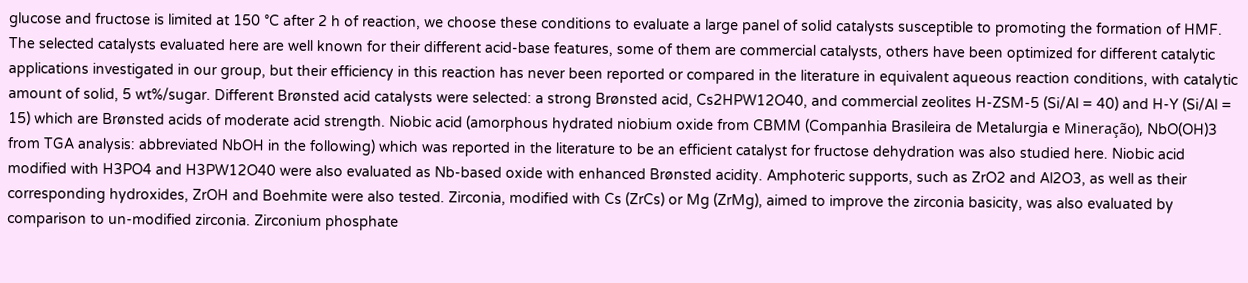glucose and fructose is limited at 150 °C after 2 h of reaction, we choose these conditions to evaluate a large panel of solid catalysts susceptible to promoting the formation of HMF. The selected catalysts evaluated here are well known for their different acid-base features, some of them are commercial catalysts, others have been optimized for different catalytic applications investigated in our group, but their efficiency in this reaction has never been reported or compared in the literature in equivalent aqueous reaction conditions, with catalytic amount of solid, 5 wt%/sugar. Different Brønsted acid catalysts were selected: a strong Brønsted acid, Cs2HPW12O40, and commercial zeolites H-ZSM-5 (Si/Al = 40) and H-Y (Si/Al = 15) which are Brønsted acids of moderate acid strength. Niobic acid (amorphous hydrated niobium oxide from CBMM (Companhia Brasileira de Metalurgia e Mineração), NbO(OH)3 from TGA analysis: abbreviated NbOH in the following) which was reported in the literature to be an efficient catalyst for fructose dehydration was also studied here. Niobic acid modified with H3PO4 and H3PW12O40 were also evaluated as Nb-based oxide with enhanced Brønsted acidity. Amphoteric supports, such as ZrO2 and Al2O3, as well as their corresponding hydroxides, ZrOH and Boehmite were also tested. Zirconia, modified with Cs (ZrCs) or Mg (ZrMg), aimed to improve the zirconia basicity, was also evaluated by comparison to un-modified zirconia. Zirconium phosphate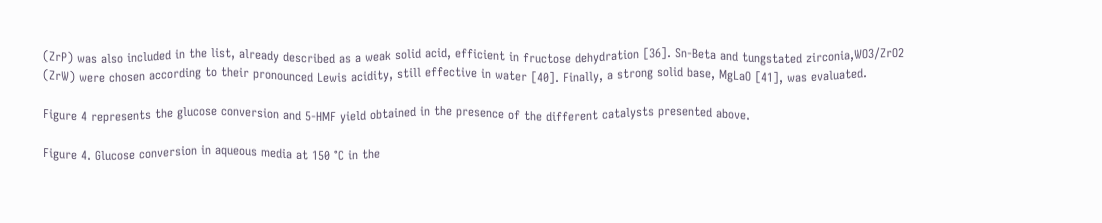(ZrP) was also included in the list, already described as a weak solid acid, efficient in fructose dehydration [36]. Sn-Beta and tungstated zirconia,WO3/ZrO2 (ZrW) were chosen according to their pronounced Lewis acidity, still effective in water [40]. Finally, a strong solid base, MgLaO [41], was evaluated.

Figure 4 represents the glucose conversion and 5-HMF yield obtained in the presence of the different catalysts presented above.

Figure 4. Glucose conversion in aqueous media at 150 °C in the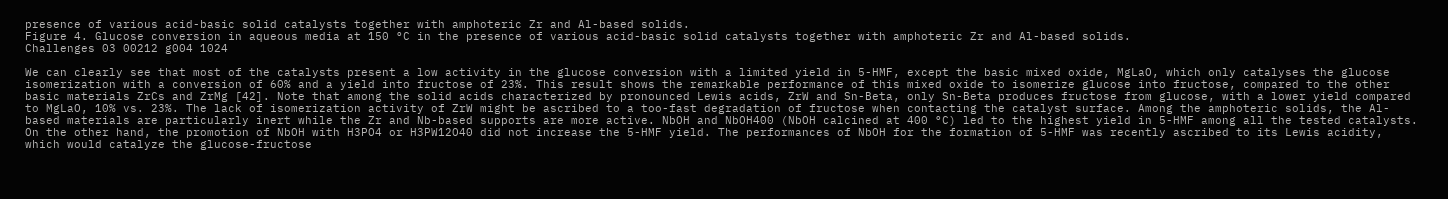presence of various acid-basic solid catalysts together with amphoteric Zr and Al-based solids.
Figure 4. Glucose conversion in aqueous media at 150 °C in the presence of various acid-basic solid catalysts together with amphoteric Zr and Al-based solids.
Challenges 03 00212 g004 1024

We can clearly see that most of the catalysts present a low activity in the glucose conversion with a limited yield in 5-HMF, except the basic mixed oxide, MgLaO, which only catalyses the glucose isomerization with a conversion of 60% and a yield into fructose of 23%. This result shows the remarkable performance of this mixed oxide to isomerize glucose into fructose, compared to the other basic materials ZrCs and ZrMg [42]. Note that among the solid acids characterized by pronounced Lewis acids, ZrW and Sn-Beta, only Sn-Beta produces fructose from glucose, with a lower yield compared to MgLaO, 10% vs. 23%. The lack of isomerization activity of ZrW might be ascribed to a too-fast degradation of fructose when contacting the catalyst surface. Among the amphoteric solids, the Al-based materials are particularly inert while the Zr and Nb-based supports are more active. NbOH and NbOH400 (NbOH calcined at 400 °C) led to the highest yield in 5-HMF among all the tested catalysts. On the other hand, the promotion of NbOH with H3PO4 or H3PW12O40 did not increase the 5-HMF yield. The performances of NbOH for the formation of 5-HMF was recently ascribed to its Lewis acidity, which would catalyze the glucose-fructose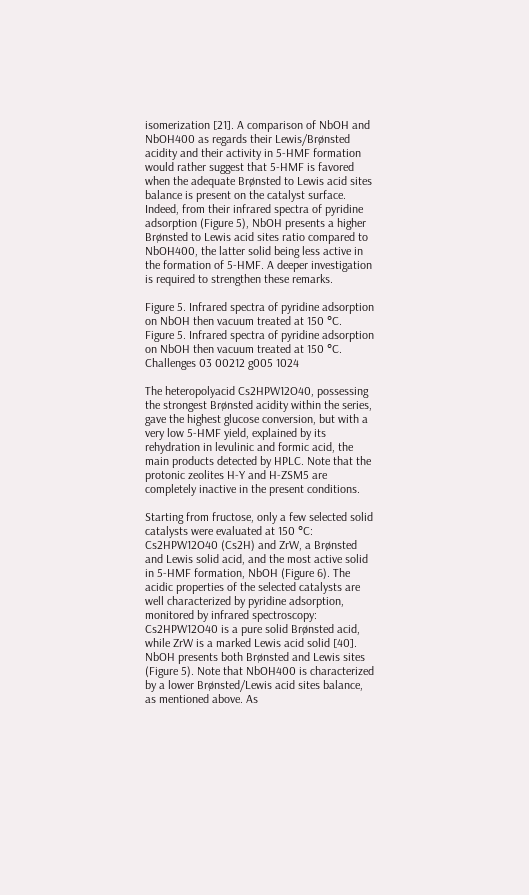isomerization [21]. A comparison of NbOH and NbOH400 as regards their Lewis/Brønsted acidity and their activity in 5-HMF formation would rather suggest that 5-HMF is favored when the adequate Brønsted to Lewis acid sites balance is present on the catalyst surface. Indeed, from their infrared spectra of pyridine adsorption (Figure 5), NbOH presents a higher Brønsted to Lewis acid sites ratio compared to NbOH400, the latter solid being less active in the formation of 5-HMF. A deeper investigation is required to strengthen these remarks.

Figure 5. Infrared spectra of pyridine adsorption on NbOH then vacuum treated at 150 °C.
Figure 5. Infrared spectra of pyridine adsorption on NbOH then vacuum treated at 150 °C.
Challenges 03 00212 g005 1024

The heteropolyacid Cs2HPW12O40, possessing the strongest Brønsted acidity within the series, gave the highest glucose conversion, but with a very low 5-HMF yield, explained by its rehydration in levulinic and formic acid, the main products detected by HPLC. Note that the protonic zeolites H-Y and H-ZSM5 are completely inactive in the present conditions.

Starting from fructose, only a few selected solid catalysts were evaluated at 150 °C: Cs2HPW12O40 (Cs2H) and ZrW, a Brønsted and Lewis solid acid, and the most active solid in 5-HMF formation, NbOH (Figure 6). The acidic properties of the selected catalysts are well characterized by pyridine adsorption, monitored by infrared spectroscopy: Cs2HPW12O40 is a pure solid Brønsted acid, while ZrW is a marked Lewis acid solid [40]. NbOH presents both Brønsted and Lewis sites (Figure 5). Note that NbOH400 is characterized by a lower Brønsted/Lewis acid sites balance, as mentioned above. As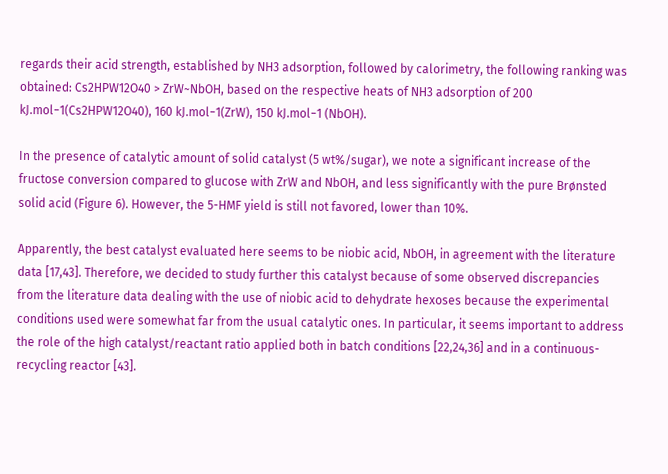regards their acid strength, established by NH3 adsorption, followed by calorimetry, the following ranking was obtained: Cs2HPW12O40 > ZrW~NbOH, based on the respective heats of NH3 adsorption of 200 kJ.mol−1(Cs2HPW12O40), 160 kJ.mol−1(ZrW), 150 kJ.mol−1 (NbOH).

In the presence of catalytic amount of solid catalyst (5 wt%/sugar), we note a significant increase of the fructose conversion compared to glucose with ZrW and NbOH, and less significantly with the pure Brønsted solid acid (Figure 6). However, the 5-HMF yield is still not favored, lower than 10%.

Apparently, the best catalyst evaluated here seems to be niobic acid, NbOH, in agreement with the literature data [17,43]. Therefore, we decided to study further this catalyst because of some observed discrepancies from the literature data dealing with the use of niobic acid to dehydrate hexoses because the experimental conditions used were somewhat far from the usual catalytic ones. In particular, it seems important to address the role of the high catalyst/reactant ratio applied both in batch conditions [22,24,36] and in a continuous-recycling reactor [43].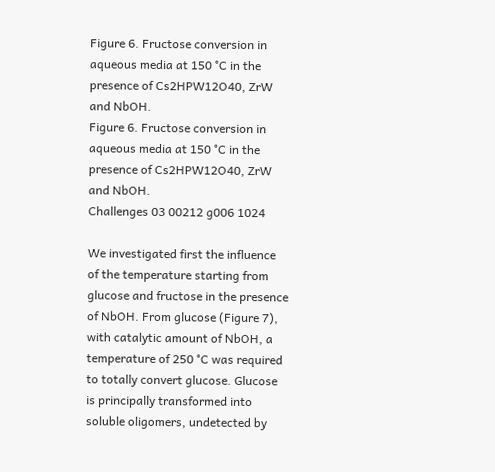Figure 6. Fructose conversion in aqueous media at 150 °C in the presence of Cs2HPW12O40, ZrW and NbOH.
Figure 6. Fructose conversion in aqueous media at 150 °C in the presence of Cs2HPW12O40, ZrW and NbOH.
Challenges 03 00212 g006 1024

We investigated first the influence of the temperature starting from glucose and fructose in the presence of NbOH. From glucose (Figure 7), with catalytic amount of NbOH, a temperature of 250 °C was required to totally convert glucose. Glucose is principally transformed into soluble oligomers, undetected by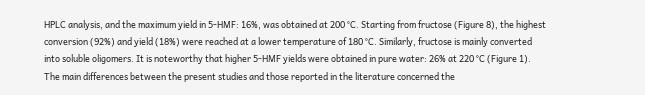HPLC analysis, and the maximum yield in 5-HMF: 16%, was obtained at 200 °C. Starting from fructose (Figure 8), the highest conversion (92%) and yield (18%) were reached at a lower temperature of 180 °C. Similarly, fructose is mainly converted into soluble oligomers. It is noteworthy that higher 5-HMF yields were obtained in pure water: 26% at 220 °C (Figure 1). The main differences between the present studies and those reported in the literature concerned the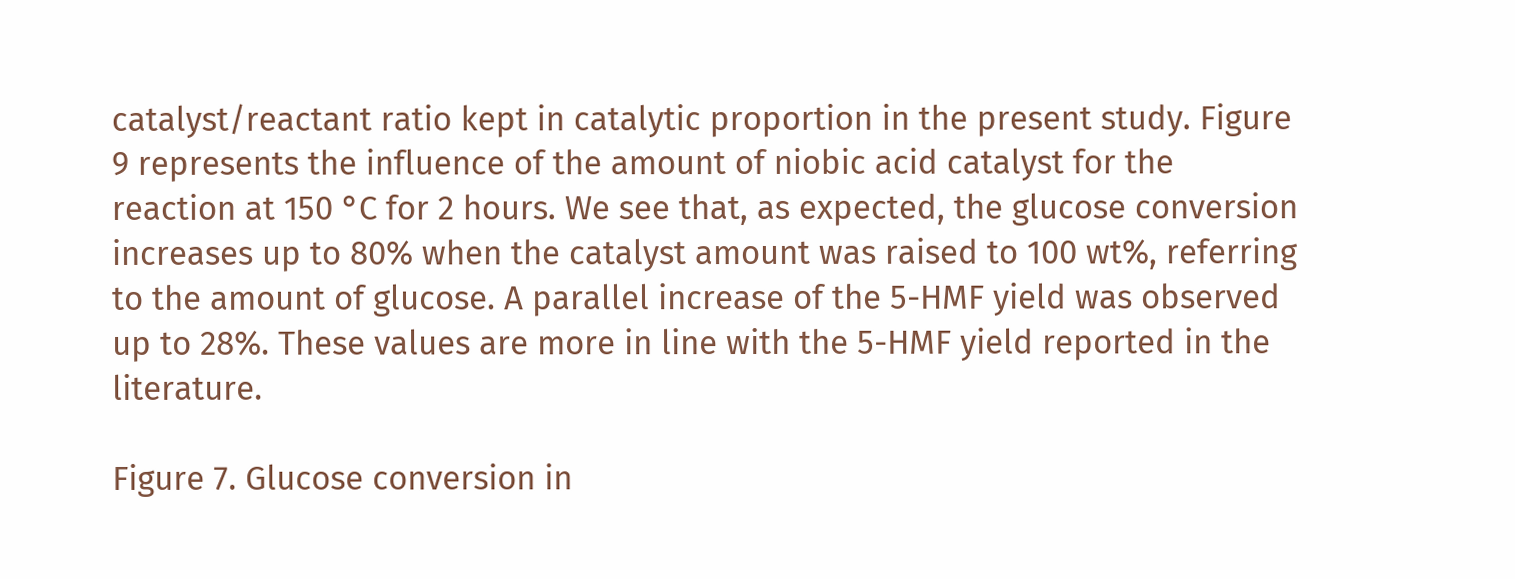catalyst/reactant ratio kept in catalytic proportion in the present study. Figure 9 represents the influence of the amount of niobic acid catalyst for the reaction at 150 °C for 2 hours. We see that, as expected, the glucose conversion increases up to 80% when the catalyst amount was raised to 100 wt%, referring to the amount of glucose. A parallel increase of the 5-HMF yield was observed up to 28%. These values are more in line with the 5-HMF yield reported in the literature.

Figure 7. Glucose conversion in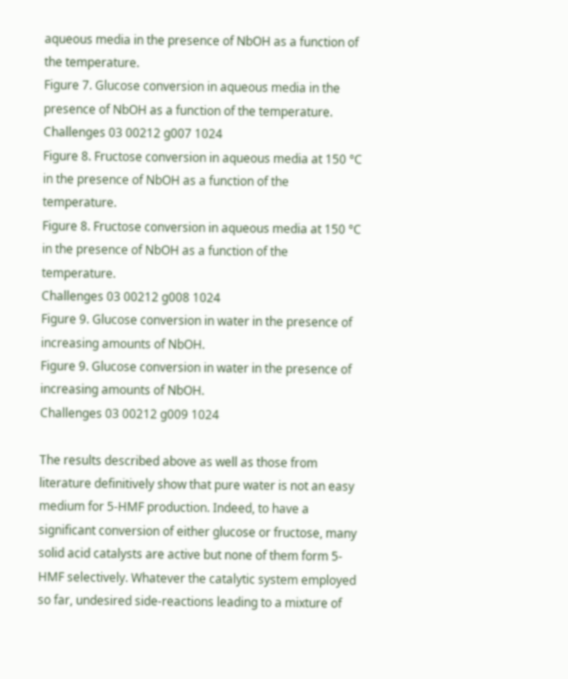aqueous media in the presence of NbOH as a function of the temperature.
Figure 7. Glucose conversion in aqueous media in the presence of NbOH as a function of the temperature.
Challenges 03 00212 g007 1024
Figure 8. Fructose conversion in aqueous media at 150 °C in the presence of NbOH as a function of the temperature.
Figure 8. Fructose conversion in aqueous media at 150 °C in the presence of NbOH as a function of the temperature.
Challenges 03 00212 g008 1024
Figure 9. Glucose conversion in water in the presence of increasing amounts of NbOH.
Figure 9. Glucose conversion in water in the presence of increasing amounts of NbOH.
Challenges 03 00212 g009 1024

The results described above as well as those from literature definitively show that pure water is not an easy medium for 5-HMF production. Indeed, to have a significant conversion of either glucose or fructose, many solid acid catalysts are active but none of them form 5-HMF selectively. Whatever the catalytic system employed so far, undesired side-reactions leading to a mixture of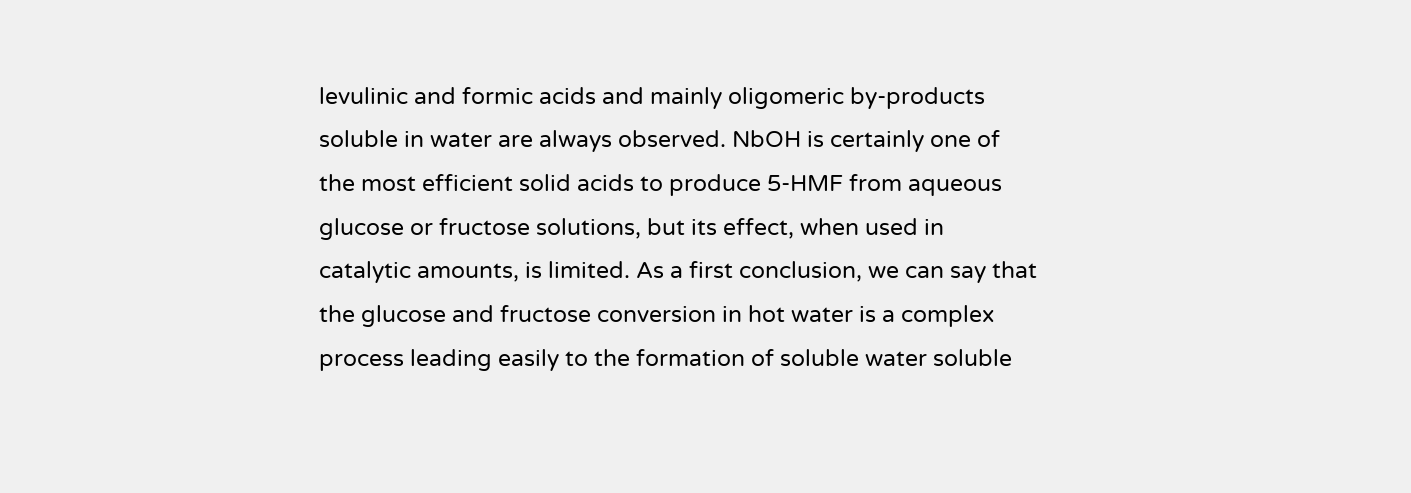levulinic and formic acids and mainly oligomeric by-products soluble in water are always observed. NbOH is certainly one of the most efficient solid acids to produce 5-HMF from aqueous glucose or fructose solutions, but its effect, when used in catalytic amounts, is limited. As a first conclusion, we can say that the glucose and fructose conversion in hot water is a complex process leading easily to the formation of soluble water soluble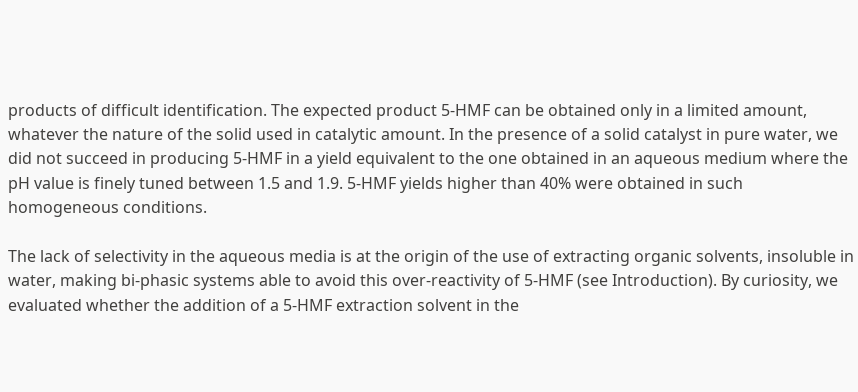products of difficult identification. The expected product 5-HMF can be obtained only in a limited amount, whatever the nature of the solid used in catalytic amount. In the presence of a solid catalyst in pure water, we did not succeed in producing 5-HMF in a yield equivalent to the one obtained in an aqueous medium where the pH value is finely tuned between 1.5 and 1.9. 5-HMF yields higher than 40% were obtained in such homogeneous conditions.

The lack of selectivity in the aqueous media is at the origin of the use of extracting organic solvents, insoluble in water, making bi-phasic systems able to avoid this over-reactivity of 5-HMF (see Introduction). By curiosity, we evaluated whether the addition of a 5-HMF extraction solvent in the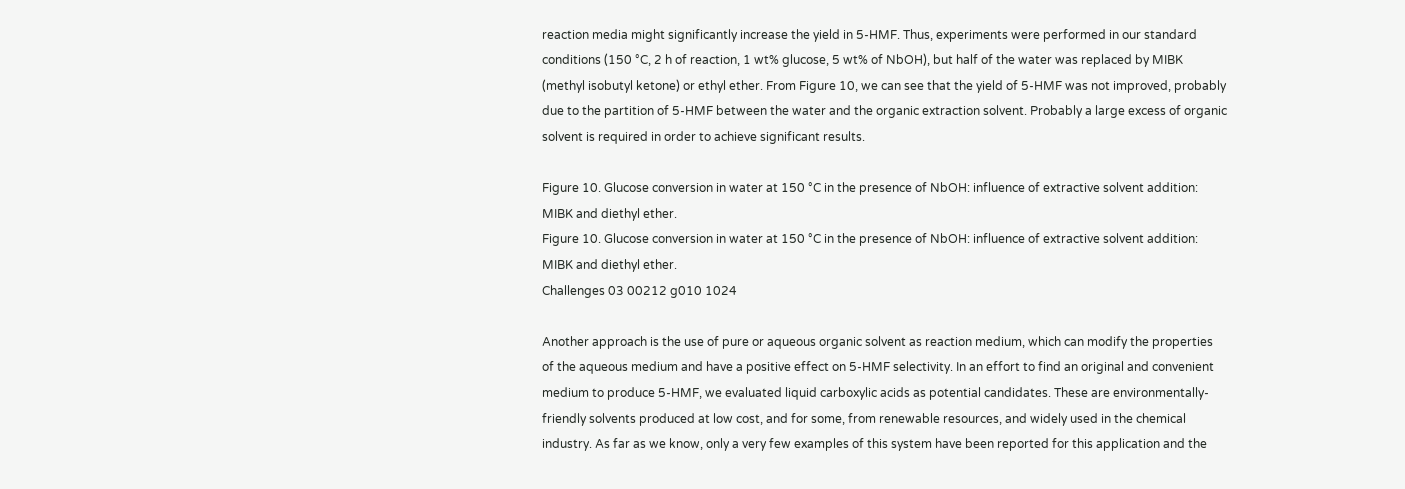reaction media might significantly increase the yield in 5-HMF. Thus, experiments were performed in our standard conditions (150 °C, 2 h of reaction, 1 wt% glucose, 5 wt% of NbOH), but half of the water was replaced by MIBK (methyl isobutyl ketone) or ethyl ether. From Figure 10, we can see that the yield of 5-HMF was not improved, probably due to the partition of 5-HMF between the water and the organic extraction solvent. Probably a large excess of organic solvent is required in order to achieve significant results.

Figure 10. Glucose conversion in water at 150 °C in the presence of NbOH: influence of extractive solvent addition: MIBK and diethyl ether.
Figure 10. Glucose conversion in water at 150 °C in the presence of NbOH: influence of extractive solvent addition: MIBK and diethyl ether.
Challenges 03 00212 g010 1024

Another approach is the use of pure or aqueous organic solvent as reaction medium, which can modify the properties of the aqueous medium and have a positive effect on 5-HMF selectivity. In an effort to find an original and convenient medium to produce 5-HMF, we evaluated liquid carboxylic acids as potential candidates. These are environmentally-friendly solvents produced at low cost, and for some, from renewable resources, and widely used in the chemical industry. As far as we know, only a very few examples of this system have been reported for this application and the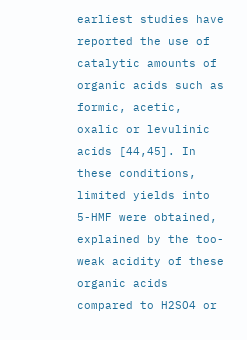earliest studies have reported the use of catalytic amounts of organic acids such as formic, acetic, oxalic or levulinic acids [44,45]. In these conditions, limited yields into 5-HMF were obtained, explained by the too-weak acidity of these organic acids compared to H2SO4 or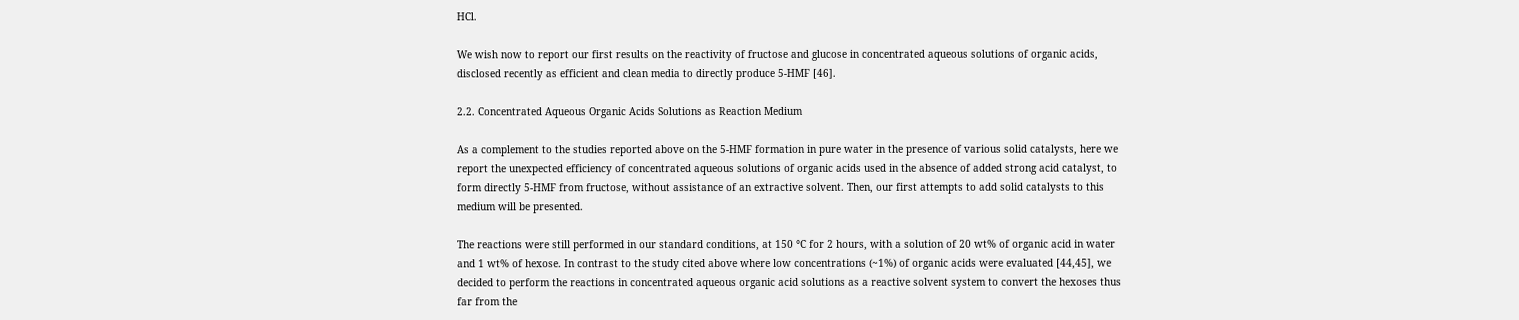HCl.

We wish now to report our first results on the reactivity of fructose and glucose in concentrated aqueous solutions of organic acids, disclosed recently as efficient and clean media to directly produce 5-HMF [46].

2.2. Concentrated Aqueous Organic Acids Solutions as Reaction Medium

As a complement to the studies reported above on the 5-HMF formation in pure water in the presence of various solid catalysts, here we report the unexpected efficiency of concentrated aqueous solutions of organic acids used in the absence of added strong acid catalyst, to form directly 5-HMF from fructose, without assistance of an extractive solvent. Then, our first attempts to add solid catalysts to this medium will be presented.

The reactions were still performed in our standard conditions, at 150 °C for 2 hours, with a solution of 20 wt% of organic acid in water and 1 wt% of hexose. In contrast to the study cited above where low concentrations (~1%) of organic acids were evaluated [44,45], we decided to perform the reactions in concentrated aqueous organic acid solutions as a reactive solvent system to convert the hexoses thus far from the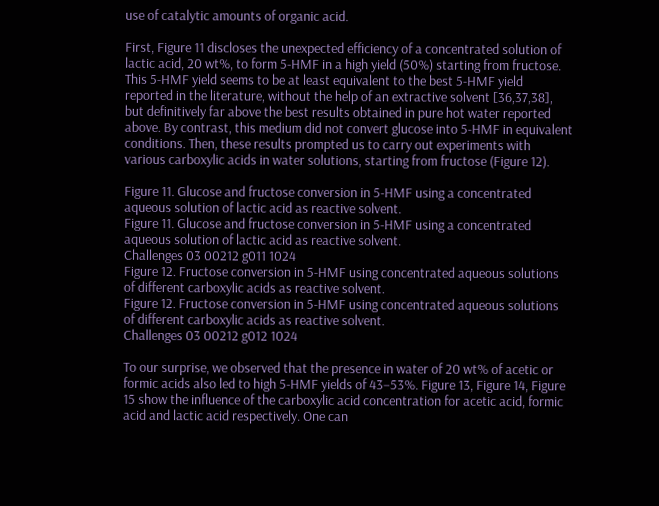use of catalytic amounts of organic acid.

First, Figure 11 discloses the unexpected efficiency of a concentrated solution of lactic acid, 20 wt%, to form 5-HMF in a high yield (50%) starting from fructose. This 5-HMF yield seems to be at least equivalent to the best 5-HMF yield reported in the literature, without the help of an extractive solvent [36,37,38], but definitively far above the best results obtained in pure hot water reported above. By contrast, this medium did not convert glucose into 5-HMF in equivalent conditions. Then, these results prompted us to carry out experiments with various carboxylic acids in water solutions, starting from fructose (Figure 12).

Figure 11. Glucose and fructose conversion in 5-HMF using a concentrated aqueous solution of lactic acid as reactive solvent.
Figure 11. Glucose and fructose conversion in 5-HMF using a concentrated aqueous solution of lactic acid as reactive solvent.
Challenges 03 00212 g011 1024
Figure 12. Fructose conversion in 5-HMF using concentrated aqueous solutions of different carboxylic acids as reactive solvent.
Figure 12. Fructose conversion in 5-HMF using concentrated aqueous solutions of different carboxylic acids as reactive solvent.
Challenges 03 00212 g012 1024

To our surprise, we observed that the presence in water of 20 wt% of acetic or formic acids also led to high 5-HMF yields of 43−53%. Figure 13, Figure 14, Figure 15 show the influence of the carboxylic acid concentration for acetic acid, formic acid and lactic acid respectively. One can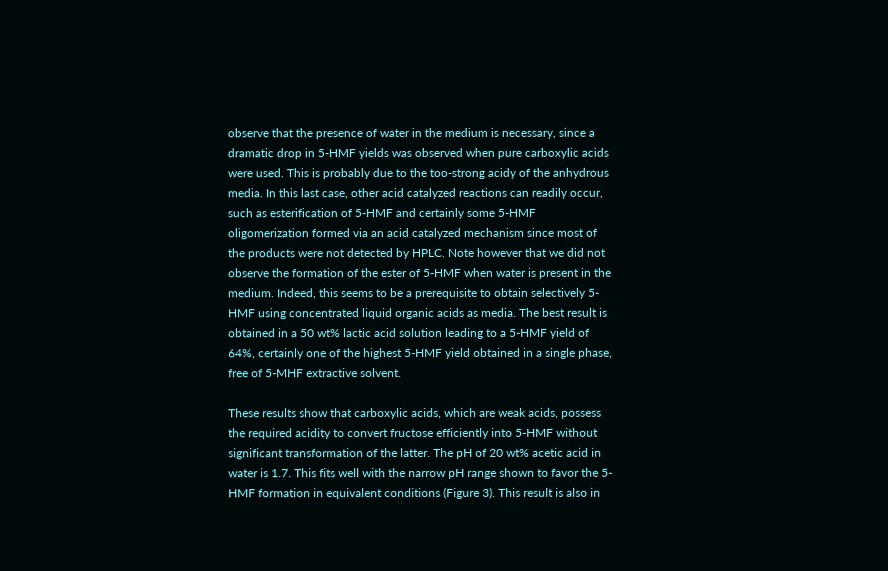observe that the presence of water in the medium is necessary, since a dramatic drop in 5-HMF yields was observed when pure carboxylic acids were used. This is probably due to the too-strong acidy of the anhydrous media. In this last case, other acid catalyzed reactions can readily occur, such as esterification of 5-HMF and certainly some 5-HMF oligomerization formed via an acid catalyzed mechanism since most of the products were not detected by HPLC. Note however that we did not observe the formation of the ester of 5-HMF when water is present in the medium. Indeed, this seems to be a prerequisite to obtain selectively 5-HMF using concentrated liquid organic acids as media. The best result is obtained in a 50 wt% lactic acid solution leading to a 5-HMF yield of 64%, certainly one of the highest 5-HMF yield obtained in a single phase, free of 5-MHF extractive solvent.

These results show that carboxylic acids, which are weak acids, possess the required acidity to convert fructose efficiently into 5-HMF without significant transformation of the latter. The pH of 20 wt% acetic acid in water is 1.7. This fits well with the narrow pH range shown to favor the 5-HMF formation in equivalent conditions (Figure 3). This result is also in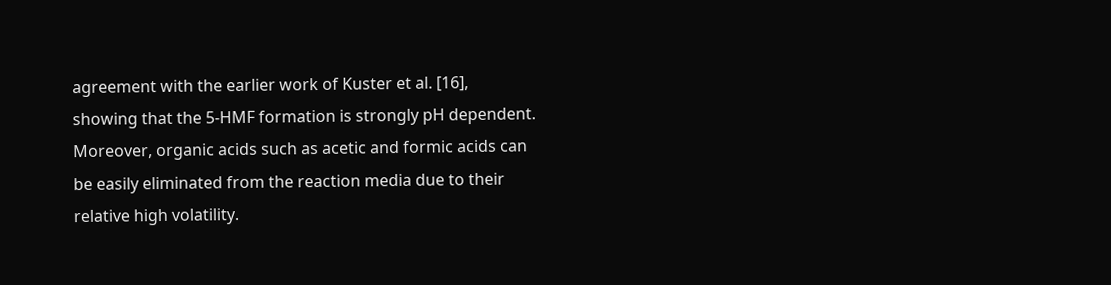agreement with the earlier work of Kuster et al. [16], showing that the 5-HMF formation is strongly pH dependent. Moreover, organic acids such as acetic and formic acids can be easily eliminated from the reaction media due to their relative high volatility.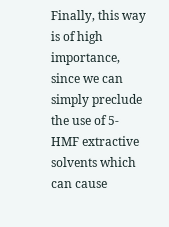Finally, this way is of high importance, since we can simply preclude the use of 5-HMF extractive solvents which can cause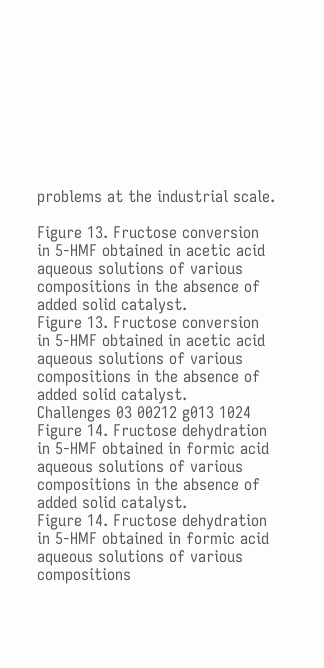problems at the industrial scale.

Figure 13. Fructose conversion in 5-HMF obtained in acetic acid aqueous solutions of various compositions in the absence of added solid catalyst.
Figure 13. Fructose conversion in 5-HMF obtained in acetic acid aqueous solutions of various compositions in the absence of added solid catalyst.
Challenges 03 00212 g013 1024
Figure 14. Fructose dehydration in 5-HMF obtained in formic acid aqueous solutions of various compositions in the absence of added solid catalyst.
Figure 14. Fructose dehydration in 5-HMF obtained in formic acid aqueous solutions of various compositions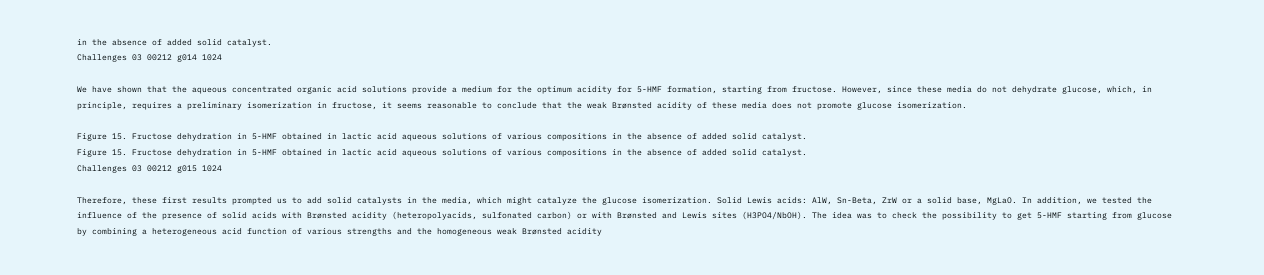in the absence of added solid catalyst.
Challenges 03 00212 g014 1024

We have shown that the aqueous concentrated organic acid solutions provide a medium for the optimum acidity for 5-HMF formation, starting from fructose. However, since these media do not dehydrate glucose, which, in principle, requires a preliminary isomerization in fructose, it seems reasonable to conclude that the weak Brønsted acidity of these media does not promote glucose isomerization.

Figure 15. Fructose dehydration in 5-HMF obtained in lactic acid aqueous solutions of various compositions in the absence of added solid catalyst.
Figure 15. Fructose dehydration in 5-HMF obtained in lactic acid aqueous solutions of various compositions in the absence of added solid catalyst.
Challenges 03 00212 g015 1024

Therefore, these first results prompted us to add solid catalysts in the media, which might catalyze the glucose isomerization. Solid Lewis acids: AlW, Sn-Beta, ZrW or a solid base, MgLaO. In addition, we tested the influence of the presence of solid acids with Brønsted acidity (heteropolyacids, sulfonated carbon) or with Brønsted and Lewis sites (H3PO4/NbOH). The idea was to check the possibility to get 5-HMF starting from glucose by combining a heterogeneous acid function of various strengths and the homogeneous weak Brønsted acidity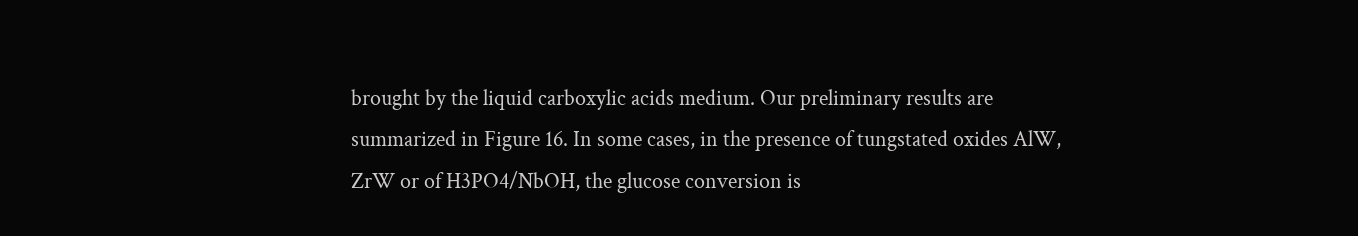brought by the liquid carboxylic acids medium. Our preliminary results are summarized in Figure 16. In some cases, in the presence of tungstated oxides AlW, ZrW or of H3PO4/NbOH, the glucose conversion is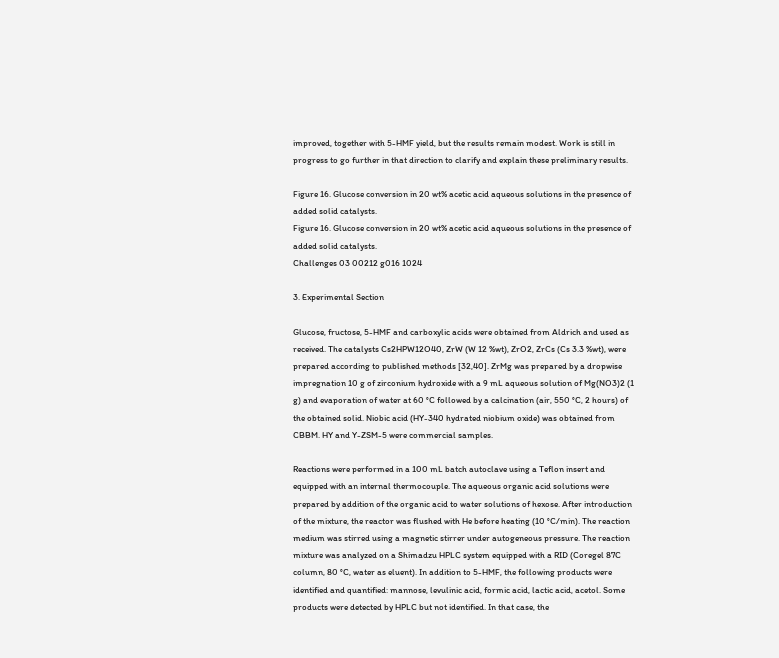improved, together with 5-HMF yield, but the results remain modest. Work is still in progress to go further in that direction to clarify and explain these preliminary results.

Figure 16. Glucose conversion in 20 wt% acetic acid aqueous solutions in the presence of added solid catalysts.
Figure 16. Glucose conversion in 20 wt% acetic acid aqueous solutions in the presence of added solid catalysts.
Challenges 03 00212 g016 1024

3. Experimental Section

Glucose, fructose, 5-HMF and carboxylic acids were obtained from Aldrich and used as received. The catalysts Cs2HPW12O40, ZrW (W 12 %wt), ZrO2, ZrCs (Cs 3.3 %wt), were prepared according to published methods [32,40]. ZrMg was prepared by a dropwise impregnation 10 g of zirconium hydroxide with a 9 mL aqueous solution of Mg(NO3)2 (1 g) and evaporation of water at 60 °C followed by a calcination (air, 550 °C, 2 hours) of the obtained solid. Niobic acid (HY-340 hydrated niobium oxide) was obtained from CBBM. HY and Y-ZSM-5 were commercial samples.

Reactions were performed in a 100 mL batch autoclave using a Teflon insert and equipped with an internal thermocouple. The aqueous organic acid solutions were prepared by addition of the organic acid to water solutions of hexose. After introduction of the mixture, the reactor was flushed with He before heating (10 °C/min). The reaction medium was stirred using a magnetic stirrer under autogeneous pressure. The reaction mixture was analyzed on a Shimadzu HPLC system equipped with a RID (Coregel 87C column, 80 °C, water as eluent). In addition to 5-HMF, the following products were identified and quantified: mannose, levulinic acid, formic acid, lactic acid, acetol. Some products were detected by HPLC but not identified. In that case, the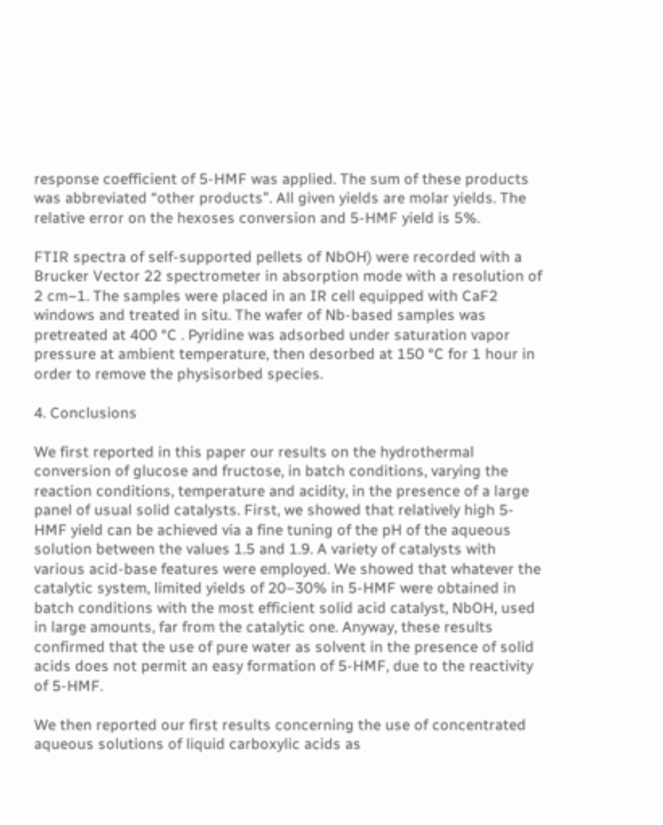response coefficient of 5-HMF was applied. The sum of these products was abbreviated “other products”. All given yields are molar yields. The relative error on the hexoses conversion and 5-HMF yield is 5%.

FTIR spectra of self-supported pellets of NbOH) were recorded with a Brucker Vector 22 spectrometer in absorption mode with a resolution of 2 cm−1. The samples were placed in an IR cell equipped with CaF2 windows and treated in situ. The wafer of Nb-based samples was pretreated at 400 °C . Pyridine was adsorbed under saturation vapor pressure at ambient temperature, then desorbed at 150 °C for 1 hour in order to remove the physisorbed species.

4. Conclusions

We first reported in this paper our results on the hydrothermal conversion of glucose and fructose, in batch conditions, varying the reaction conditions, temperature and acidity, in the presence of a large panel of usual solid catalysts. First, we showed that relatively high 5-HMF yield can be achieved via a fine tuning of the pH of the aqueous solution between the values 1.5 and 1.9. A variety of catalysts with various acid-base features were employed. We showed that whatever the catalytic system, limited yields of 20–30% in 5-HMF were obtained in batch conditions with the most efficient solid acid catalyst, NbOH, used in large amounts, far from the catalytic one. Anyway, these results confirmed that the use of pure water as solvent in the presence of solid acids does not permit an easy formation of 5-HMF, due to the reactivity of 5-HMF.

We then reported our first results concerning the use of concentrated aqueous solutions of liquid carboxylic acids as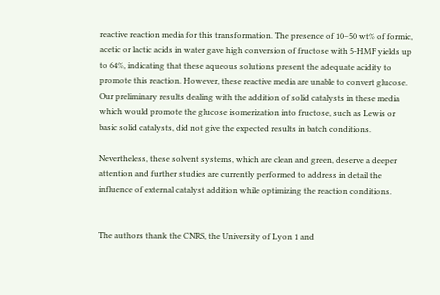reactive reaction media for this transformation. The presence of 10–50 wt% of formic, acetic or lactic acids in water gave high conversion of fructose with 5-HMF yields up to 64%, indicating that these aqueous solutions present the adequate acidity to promote this reaction. However, these reactive media are unable to convert glucose. Our preliminary results dealing with the addition of solid catalysts in these media which would promote the glucose isomerization into fructose, such as Lewis or basic solid catalysts, did not give the expected results in batch conditions.

Nevertheless, these solvent systems, which are clean and green, deserve a deeper attention and further studies are currently performed to address in detail the influence of external catalyst addition while optimizing the reaction conditions.


The authors thank the CNRS, the University of Lyon 1 and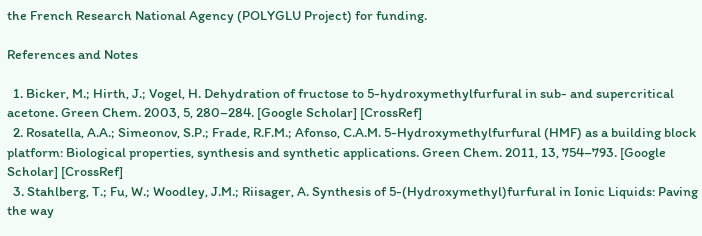the French Research National Agency (POLYGLU Project) for funding.

References and Notes

  1. Bicker, M.; Hirth, J.; Vogel, H. Dehydration of fructose to 5-hydroxymethylfurfural in sub- and supercritical acetone. Green Chem. 2003, 5, 280–284. [Google Scholar] [CrossRef]
  2. Rosatella, A.A.; Simeonov, S.P.; Frade, R.F.M.; Afonso, C.A.M. 5-Hydroxymethylfurfural (HMF) as a building block platform: Biological properties, synthesis and synthetic applications. Green Chem. 2011, 13, 754–793. [Google Scholar] [CrossRef]
  3. Stahlberg, T.; Fu, W.; Woodley, J.M.; Riisager, A. Synthesis of 5-(Hydroxymethyl)furfural in Ionic Liquids: Paving the way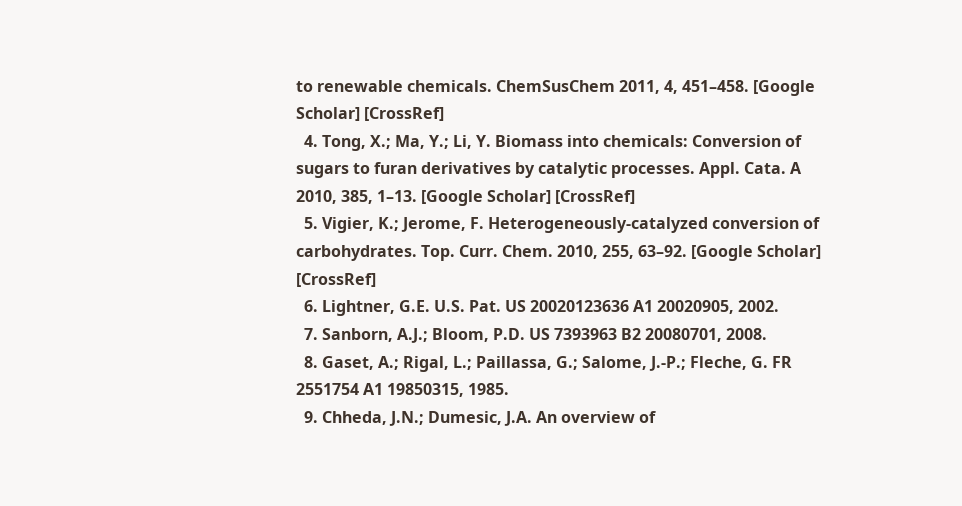to renewable chemicals. ChemSusChem 2011, 4, 451–458. [Google Scholar] [CrossRef]
  4. Tong, X.; Ma, Y.; Li, Y. Biomass into chemicals: Conversion of sugars to furan derivatives by catalytic processes. Appl. Cata. A 2010, 385, 1–13. [Google Scholar] [CrossRef]
  5. Vigier, K.; Jerome, F. Heterogeneously-catalyzed conversion of carbohydrates. Top. Curr. Chem. 2010, 255, 63–92. [Google Scholar] [CrossRef]
  6. Lightner, G.E. U.S. Pat. US 20020123636 A1 20020905, 2002.
  7. Sanborn, A.J.; Bloom, P.D. US 7393963 B2 20080701, 2008.
  8. Gaset, A.; Rigal, L.; Paillassa, G.; Salome, J.-P.; Fleche, G. FR 2551754 A1 19850315, 1985.
  9. Chheda, J.N.; Dumesic, J.A. An overview of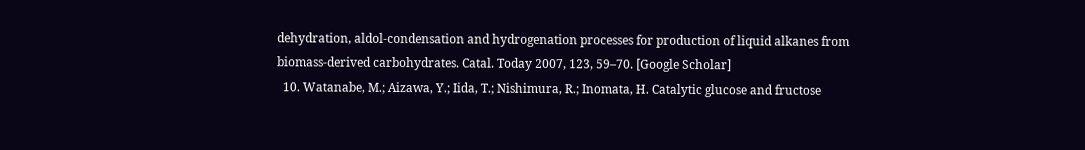dehydration, aldol-condensation and hydrogenation processes for production of liquid alkanes from biomass-derived carbohydrates. Catal. Today 2007, 123, 59–70. [Google Scholar]
  10. Watanabe, M.; Aizawa, Y.; Iida, T.; Nishimura, R.; Inomata, H. Catalytic glucose and fructose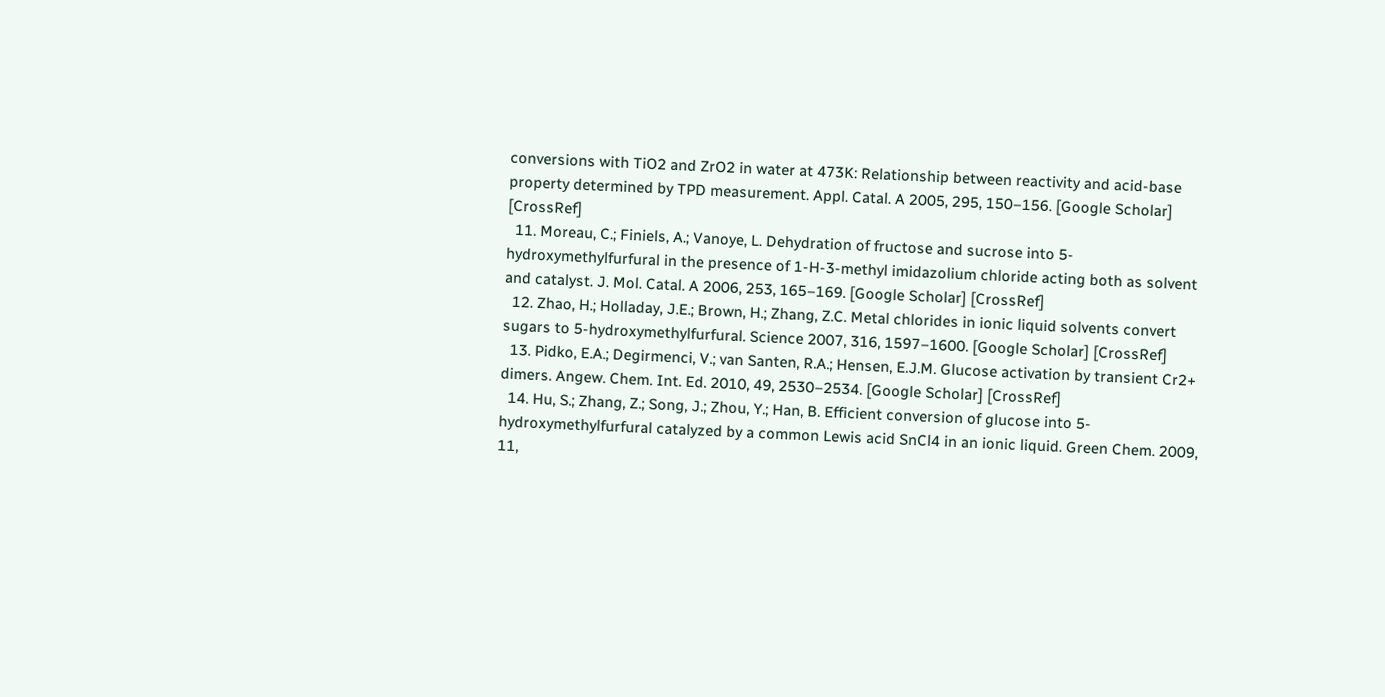conversions with TiO2 and ZrO2 in water at 473K: Relationship between reactivity and acid-base property determined by TPD measurement. Appl. Catal. A 2005, 295, 150–156. [Google Scholar] [CrossRef]
  11. Moreau, C.; Finiels, A.; Vanoye, L. Dehydration of fructose and sucrose into 5-hydroxymethylfurfural in the presence of 1-H-3-methyl imidazolium chloride acting both as solvent and catalyst. J. Mol. Catal. A 2006, 253, 165–169. [Google Scholar] [CrossRef]
  12. Zhao, H.; Holladay, J.E.; Brown, H.; Zhang, Z.C. Metal chlorides in ionic liquid solvents convert sugars to 5-hydroxymethylfurfural. Science 2007, 316, 1597–1600. [Google Scholar] [CrossRef]
  13. Pidko, E.A.; Degirmenci, V.; van Santen, R.A.; Hensen, E.J.M. Glucose activation by transient Cr2+ dimers. Angew. Chem. Int. Ed. 2010, 49, 2530–2534. [Google Scholar] [CrossRef]
  14. Hu, S.; Zhang, Z.; Song, J.; Zhou, Y.; Han, B. Efficient conversion of glucose into 5-hydroxymethylfurfural catalyzed by a common Lewis acid SnCl4 in an ionic liquid. Green Chem. 2009, 11,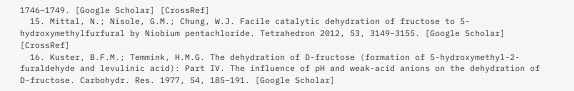1746–1749. [Google Scholar] [CrossRef]
  15. Mittal, N.; Nisole, G.M.; Chung, W.J. Facile catalytic dehydration of fructose to 5-hydroxymethylfurfural by Niobium pentachloride. Tetrahedron 2012, 53, 3149–3155. [Google Scholar] [CrossRef]
  16. Kuster, B.F.M.; Temmink, H.M.G. The dehydration of D-fructose (formation of 5-hydroxymethyl-2-furaldehyde and levulinic acid): Part IV. The influence of pH and weak-acid anions on the dehydration of D-fructose. Carbohydr. Res. 1977, 54, 185–191. [Google Scholar]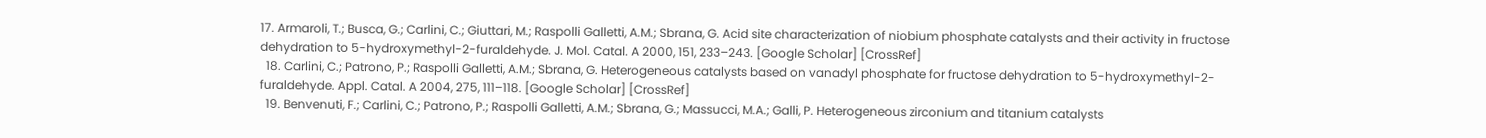17. Armaroli, T.; Busca, G.; Carlini, C.; Giuttari, M.; Raspolli Galletti, A.M.; Sbrana, G. Acid site characterization of niobium phosphate catalysts and their activity in fructose dehydration to 5-hydroxymethyl-2-furaldehyde. J. Mol. Catal. A 2000, 151, 233–243. [Google Scholar] [CrossRef]
  18. Carlini, C.; Patrono, P.; Raspolli Galletti, A.M.; Sbrana, G. Heterogeneous catalysts based on vanadyl phosphate for fructose dehydration to 5-hydroxymethyl-2-furaldehyde. Appl. Catal. A 2004, 275, 111–118. [Google Scholar] [CrossRef]
  19. Benvenuti, F.; Carlini, C.; Patrono, P.; Raspolli Galletti, A.M.; Sbrana, G.; Massucci, M.A.; Galli, P. Heterogeneous zirconium and titanium catalysts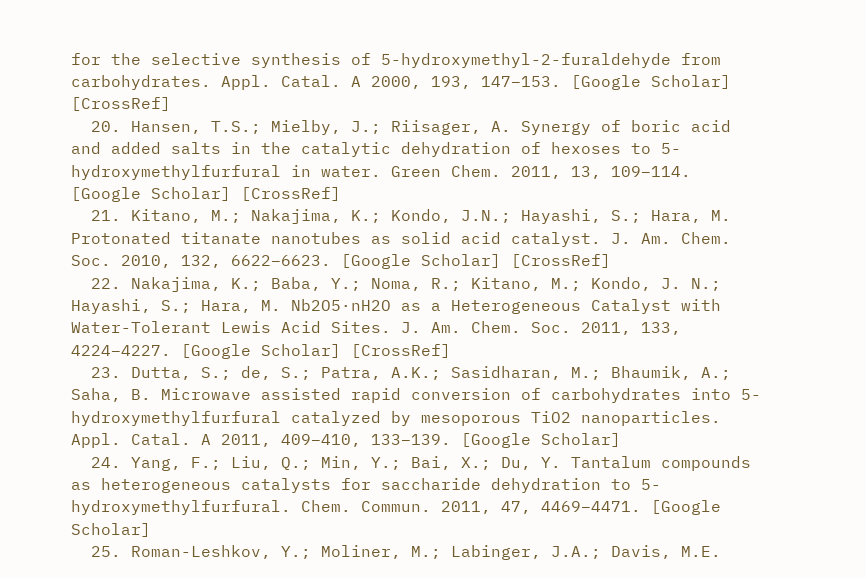for the selective synthesis of 5-hydroxymethyl-2-furaldehyde from carbohydrates. Appl. Catal. A 2000, 193, 147–153. [Google Scholar] [CrossRef]
  20. Hansen, T.S.; Mielby, J.; Riisager, A. Synergy of boric acid and added salts in the catalytic dehydration of hexoses to 5-hydroxymethylfurfural in water. Green Chem. 2011, 13, 109–114. [Google Scholar] [CrossRef]
  21. Kitano, M.; Nakajima, K.; Kondo, J.N.; Hayashi, S.; Hara, M. Protonated titanate nanotubes as solid acid catalyst. J. Am. Chem. Soc. 2010, 132, 6622–6623. [Google Scholar] [CrossRef]
  22. Nakajima, K.; Baba, Y.; Noma, R.; Kitano, M.; Kondo, J. N.; Hayashi, S.; Hara, M. Nb2O5·nH2O as a Heterogeneous Catalyst with Water-Tolerant Lewis Acid Sites. J. Am. Chem. Soc. 2011, 133, 4224–4227. [Google Scholar] [CrossRef]
  23. Dutta, S.; de, S.; Patra, A.K.; Sasidharan, M.; Bhaumik, A.; Saha, B. Microwave assisted rapid conversion of carbohydrates into 5-hydroxymethylfurfural catalyzed by mesoporous TiO2 nanoparticles. Appl. Catal. A 2011, 409–410, 133–139. [Google Scholar]
  24. Yang, F.; Liu, Q.; Min, Y.; Bai, X.; Du, Y. Tantalum compounds as heterogeneous catalysts for saccharide dehydration to 5-hydroxymethylfurfural. Chem. Commun. 2011, 47, 4469–4471. [Google Scholar]
  25. Roman-Leshkov, Y.; Moliner, M.; Labinger, J.A.; Davis, M.E.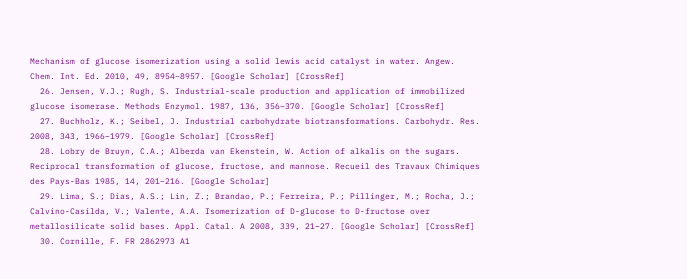Mechanism of glucose isomerization using a solid lewis acid catalyst in water. Angew. Chem. Int. Ed. 2010, 49, 8954–8957. [Google Scholar] [CrossRef]
  26. Jensen, V.J.; Rugh, S. Industrial-scale production and application of immobilized glucose isomerase. Methods Enzymol. 1987, 136, 356–370. [Google Scholar] [CrossRef]
  27. Buchholz, K.; Seibel, J. Industrial carbohydrate biotransformations. Carbohydr. Res. 2008, 343, 1966–1979. [Google Scholar] [CrossRef]
  28. Lobry de Bruyn, C.A.; Alberda van Ekenstein, W. Action of alkalis on the sugars. Reciprocal transformation of glucose, fructose, and mannose. Recueil des Travaux Chimiques des Pays-Bas 1985, 14, 201–216. [Google Scholar]
  29. Lima, S.; Dias, A.S.; Lin, Z.; Brandao, P.; Ferreira, P.; Pillinger, M.; Rocha, J.; Calvino-Casilda, V.; Valente, A.A. Isomerization of D-glucose to D-fructose over metallosilicate solid bases. Appl. Catal. A 2008, 339, 21–27. [Google Scholar] [CrossRef]
  30. Cornille, F. FR 2862973 A1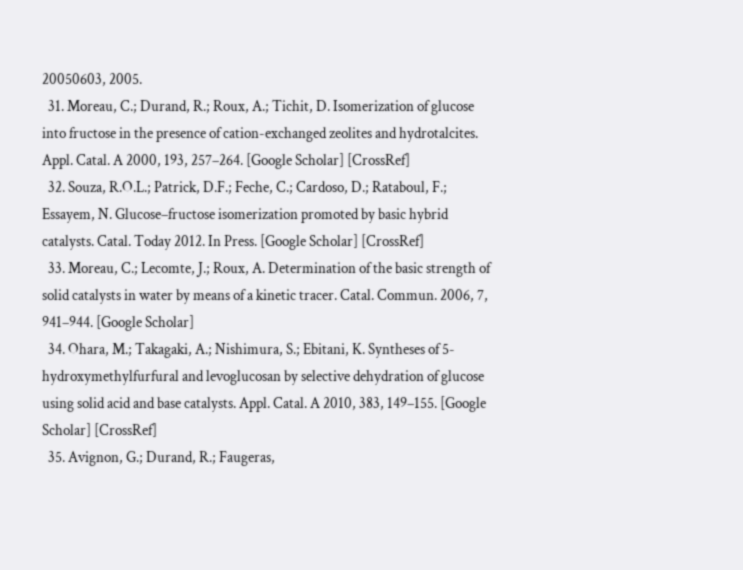20050603, 2005.
  31. Moreau, C.; Durand, R.; Roux, A.; Tichit, D. Isomerization of glucose into fructose in the presence of cation-exchanged zeolites and hydrotalcites. Appl. Catal. A 2000, 193, 257–264. [Google Scholar] [CrossRef]
  32. Souza, R.O.L.; Patrick, D.F.; Feche, C.; Cardoso, D.; Rataboul, F.; Essayem, N. Glucose–fructose isomerization promoted by basic hybrid catalysts. Catal. Today 2012. In Press. [Google Scholar] [CrossRef]
  33. Moreau, C.; Lecomte, J.; Roux, A. Determination of the basic strength of solid catalysts in water by means of a kinetic tracer. Catal. Commun. 2006, 7, 941–944. [Google Scholar]
  34. Ohara, M.; Takagaki, A.; Nishimura, S.; Ebitani, K. Syntheses of 5-hydroxymethylfurfural and levoglucosan by selective dehydration of glucose using solid acid and base catalysts. Appl. Catal. A 2010, 383, 149–155. [Google Scholar] [CrossRef]
  35. Avignon, G.; Durand, R.; Faugeras,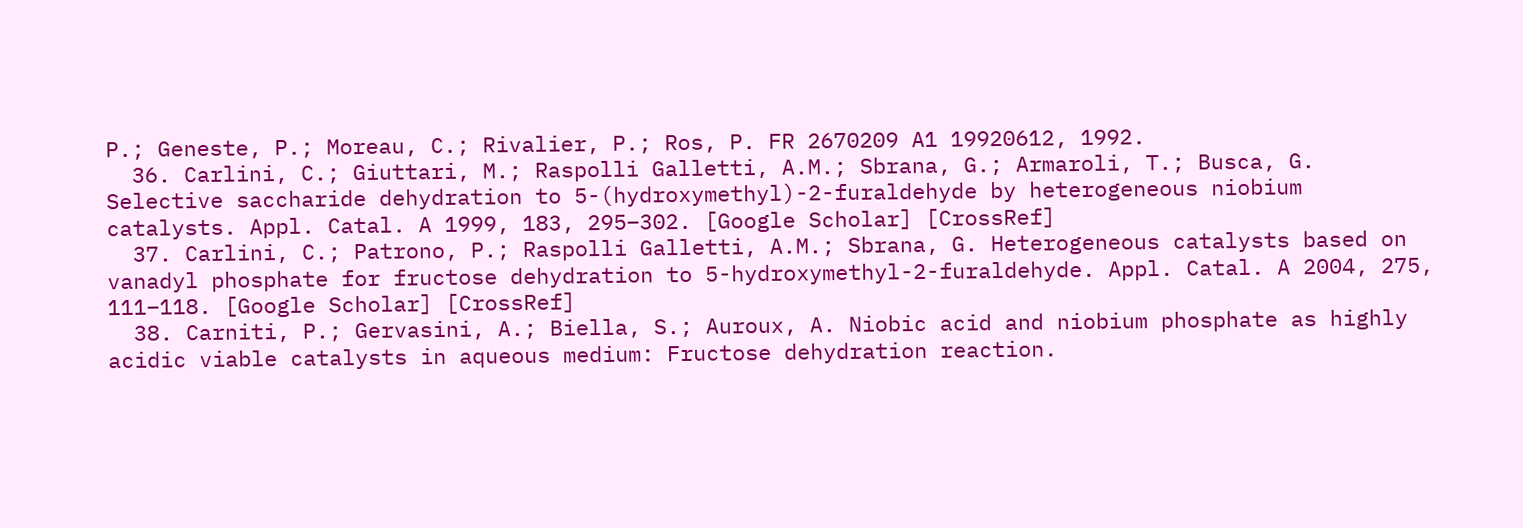P.; Geneste, P.; Moreau, C.; Rivalier, P.; Ros, P. FR 2670209 A1 19920612, 1992.
  36. Carlini, C.; Giuttari, M.; Raspolli Galletti, A.M.; Sbrana, G.; Armaroli, T.; Busca, G. Selective saccharide dehydration to 5-(hydroxymethyl)-2-furaldehyde by heterogeneous niobium catalysts. Appl. Catal. A 1999, 183, 295–302. [Google Scholar] [CrossRef]
  37. Carlini, C.; Patrono, P.; Raspolli Galletti, A.M.; Sbrana, G. Heterogeneous catalysts based on vanadyl phosphate for fructose dehydration to 5-hydroxymethyl-2-furaldehyde. Appl. Catal. A 2004, 275, 111–118. [Google Scholar] [CrossRef]
  38. Carniti, P.; Gervasini, A.; Biella, S.; Auroux, A. Niobic acid and niobium phosphate as highly acidic viable catalysts in aqueous medium: Fructose dehydration reaction.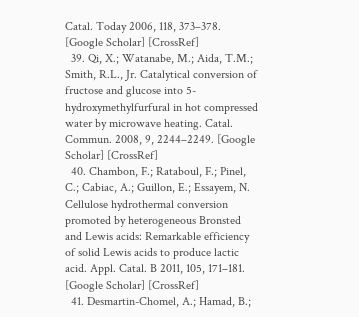Catal. Today 2006, 118, 373–378. [Google Scholar] [CrossRef]
  39. Qi, X.; Watanabe, M.; Aida, T.M.; Smith, R.L., Jr. Catalytical conversion of fructose and glucose into 5-hydroxymethylfurfural in hot compressed water by microwave heating. Catal. Commun. 2008, 9, 2244–2249. [Google Scholar] [CrossRef]
  40. Chambon, F.; Rataboul, F.; Pinel, C.; Cabiac, A.; Guillon, E.; Essayem, N. Cellulose hydrothermal conversion promoted by heterogeneous Bronsted and Lewis acids: Remarkable efficiency of solid Lewis acids to produce lactic acid. Appl. Catal. B 2011, 105, 171–181. [Google Scholar] [CrossRef]
  41. Desmartin-Chomel, A.; Hamad, B.;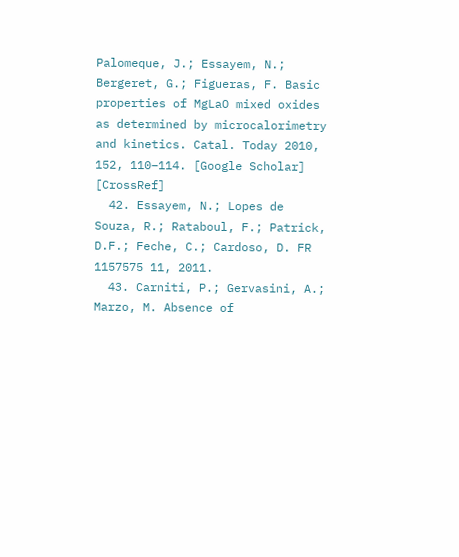Palomeque, J.; Essayem, N.; Bergeret, G.; Figueras, F. Basic properties of MgLaO mixed oxides as determined by microcalorimetry and kinetics. Catal. Today 2010, 152, 110–114. [Google Scholar] [CrossRef]
  42. Essayem, N.; Lopes de Souza, R.; Rataboul, F.; Patrick, D.F.; Feche, C.; Cardoso, D. FR 1157575 11, 2011.
  43. Carniti, P.; Gervasini, A.; Marzo, M. Absence of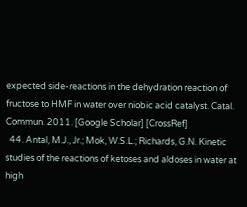expected side-reactions in the dehydration reaction of fructose to HMF in water over niobic acid catalyst. Catal. Commun. 2011. [Google Scholar] [CrossRef]
  44. Antal, M.J., Jr.; Mok, W.S.L.; Richards, G.N. Kinetic studies of the reactions of ketoses and aldoses in water at high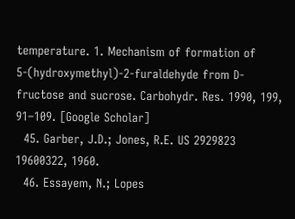temperature. 1. Mechanism of formation of 5-(hydroxymethyl)-2-furaldehyde from D-fructose and sucrose. Carbohydr. Res. 1990, 199, 91–109. [Google Scholar]
  45. Garber, J.D.; Jones, R.E. US 2929823 19600322, 1960.
  46. Essayem, N.; Lopes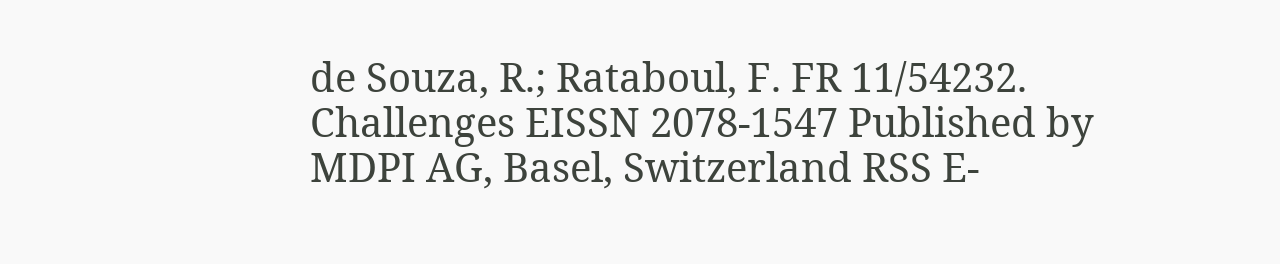de Souza, R.; Rataboul, F. FR 11/54232.
Challenges EISSN 2078-1547 Published by MDPI AG, Basel, Switzerland RSS E-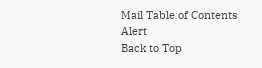Mail Table of Contents Alert
Back to Top